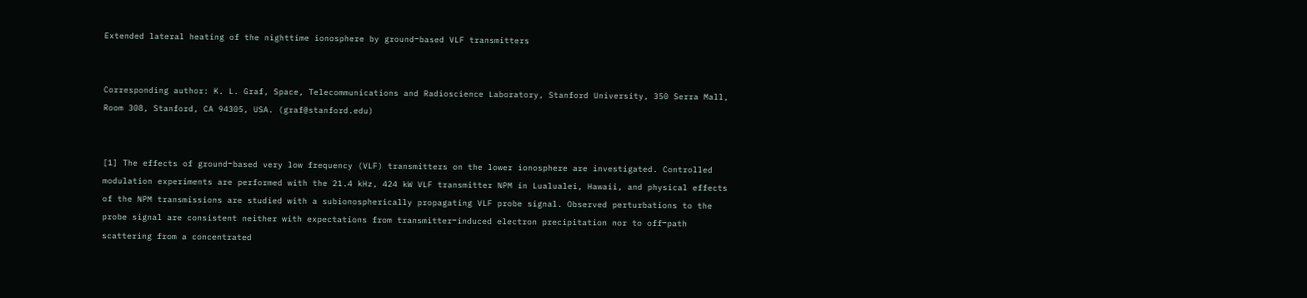Extended lateral heating of the nighttime ionosphere by ground‒based VLF transmitters


Corresponding author: K. L. Graf, Space, Telecommunications and Radioscience Laboratory, Stanford University, 350 Serra Mall, Room 308, Stanford, CA 94305, USA. (graf@stanford.edu)


[1] The effects of ground‒based very low frequency (VLF) transmitters on the lower ionosphere are investigated. Controlled modulation experiments are performed with the 21.4 kHz, 424 kW VLF transmitter NPM in Lualualei, Hawaii, and physical effects of the NPM transmissions are studied with a subionospherically propagating VLF probe signal. Observed perturbations to the probe signal are consistent neither with expectations from transmitter‒induced electron precipitation nor to off‒path scattering from a concentrated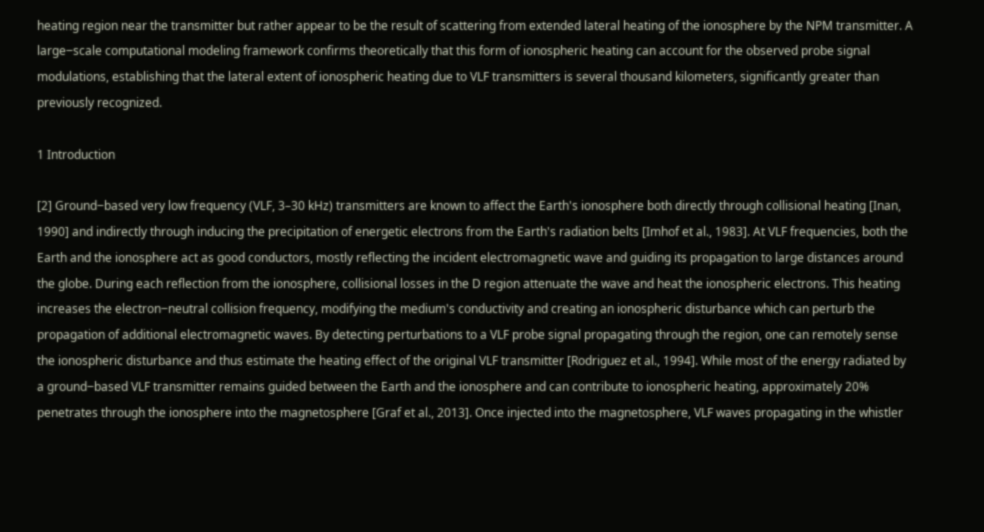heating region near the transmitter but rather appear to be the result of scattering from extended lateral heating of the ionosphere by the NPM transmitter. A large‒scale computational modeling framework confirms theoretically that this form of ionospheric heating can account for the observed probe signal modulations, establishing that the lateral extent of ionospheric heating due to VLF transmitters is several thousand kilometers, significantly greater than previously recognized.

1 Introduction

[2] Ground‒based very low frequency (VLF, 3–30 kHz) transmitters are known to affect the Earth's ionosphere both directly through collisional heating [Inan, 1990] and indirectly through inducing the precipitation of energetic electrons from the Earth's radiation belts [Imhof et al., 1983]. At VLF frequencies, both the Earth and the ionosphere act as good conductors, mostly reflecting the incident electromagnetic wave and guiding its propagation to large distances around the globe. During each reflection from the ionosphere, collisional losses in the D region attenuate the wave and heat the ionospheric electrons. This heating increases the electron‒neutral collision frequency, modifying the medium's conductivity and creating an ionospheric disturbance which can perturb the propagation of additional electromagnetic waves. By detecting perturbations to a VLF probe signal propagating through the region, one can remotely sense the ionospheric disturbance and thus estimate the heating effect of the original VLF transmitter [Rodriguez et al., 1994]. While most of the energy radiated by a ground‒based VLF transmitter remains guided between the Earth and the ionosphere and can contribute to ionospheric heating, approximately 20% penetrates through the ionosphere into the magnetosphere [Graf et al., 2013]. Once injected into the magnetosphere, VLF waves propagating in the whistler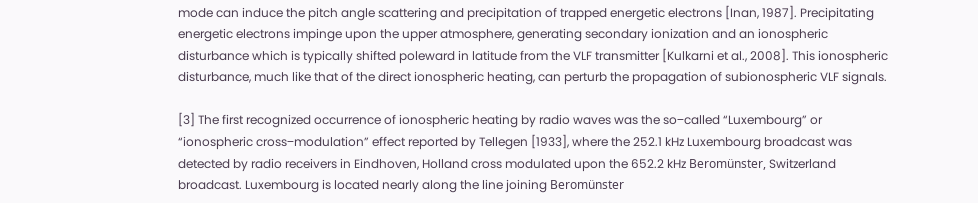mode can induce the pitch angle scattering and precipitation of trapped energetic electrons [Inan, 1987]. Precipitating energetic electrons impinge upon the upper atmosphere, generating secondary ionization and an ionospheric disturbance which is typically shifted poleward in latitude from the VLF transmitter [Kulkarni et al., 2008]. This ionospheric disturbance, much like that of the direct ionospheric heating, can perturb the propagation of subionospheric VLF signals.

[3] The first recognized occurrence of ionospheric heating by radio waves was the so‒called “Luxembourg” or “ionospheric cross‒modulation” effect reported by Tellegen [1933], where the 252.1 kHz Luxembourg broadcast was detected by radio receivers in Eindhoven, Holland cross modulated upon the 652.2 kHz Beromünster, Switzerland broadcast. Luxembourg is located nearly along the line joining Beromünster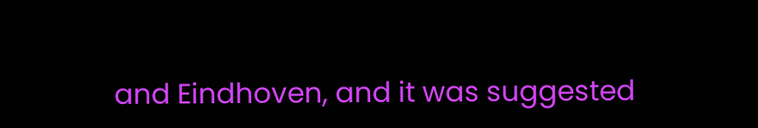and Eindhoven, and it was suggested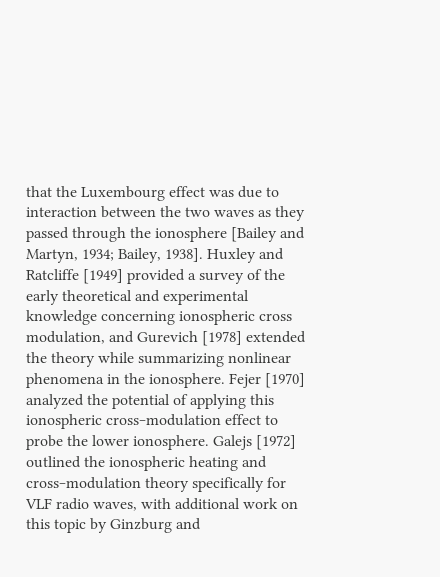that the Luxembourg effect was due to interaction between the two waves as they passed through the ionosphere [Bailey and Martyn, 1934; Bailey, 1938]. Huxley and Ratcliffe [1949] provided a survey of the early theoretical and experimental knowledge concerning ionospheric cross modulation, and Gurevich [1978] extended the theory while summarizing nonlinear phenomena in the ionosphere. Fejer [1970] analyzed the potential of applying this ionospheric cross‒modulation effect to probe the lower ionosphere. Galejs [1972] outlined the ionospheric heating and cross‒modulation theory specifically for VLF radio waves, with additional work on this topic by Ginzburg and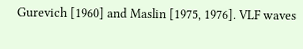Gurevich [1960] and Maslin [1975, 1976]. VLF waves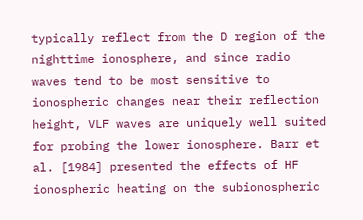typically reflect from the D region of the nighttime ionosphere, and since radio waves tend to be most sensitive to ionospheric changes near their reflection height, VLF waves are uniquely well suited for probing the lower ionosphere. Barr et al. [1984] presented the effects of HF ionospheric heating on the subionospheric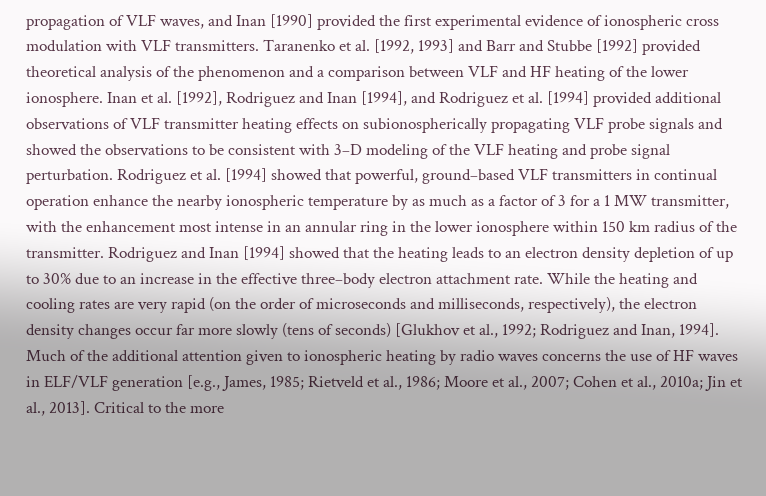propagation of VLF waves, and Inan [1990] provided the first experimental evidence of ionospheric cross modulation with VLF transmitters. Taranenko et al. [1992, 1993] and Barr and Stubbe [1992] provided theoretical analysis of the phenomenon and a comparison between VLF and HF heating of the lower ionosphere. Inan et al. [1992], Rodriguez and Inan [1994], and Rodriguez et al. [1994] provided additional observations of VLF transmitter heating effects on subionospherically propagating VLF probe signals and showed the observations to be consistent with 3‒D modeling of the VLF heating and probe signal perturbation. Rodriguez et al. [1994] showed that powerful, ground‒based VLF transmitters in continual operation enhance the nearby ionospheric temperature by as much as a factor of 3 for a 1 MW transmitter, with the enhancement most intense in an annular ring in the lower ionosphere within 150 km radius of the transmitter. Rodriguez and Inan [1994] showed that the heating leads to an electron density depletion of up to 30% due to an increase in the effective three‒body electron attachment rate. While the heating and cooling rates are very rapid (on the order of microseconds and milliseconds, respectively), the electron density changes occur far more slowly (tens of seconds) [Glukhov et al., 1992; Rodriguez and Inan, 1994]. Much of the additional attention given to ionospheric heating by radio waves concerns the use of HF waves in ELF/VLF generation [e.g., James, 1985; Rietveld et al., 1986; Moore et al., 2007; Cohen et al., 2010a; Jin et al., 2013]. Critical to the more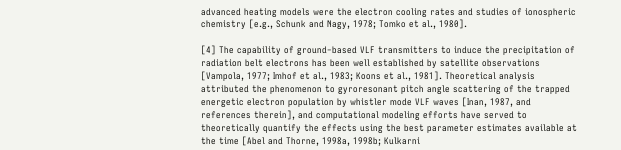advanced heating models were the electron cooling rates and studies of ionospheric chemistry [e.g., Schunk and Nagy, 1978; Tomko et al., 1980].

[4] The capability of ground‒based VLF transmitters to induce the precipitation of radiation belt electrons has been well established by satellite observations [Vampola, 1977; Imhof et al., 1983; Koons et al., 1981]. Theoretical analysis attributed the phenomenon to gyroresonant pitch angle scattering of the trapped energetic electron population by whistler mode VLF waves [Inan, 1987, and references therein], and computational modeling efforts have served to theoretically quantify the effects using the best parameter estimates available at the time [Abel and Thorne, 1998a, 1998b; Kulkarni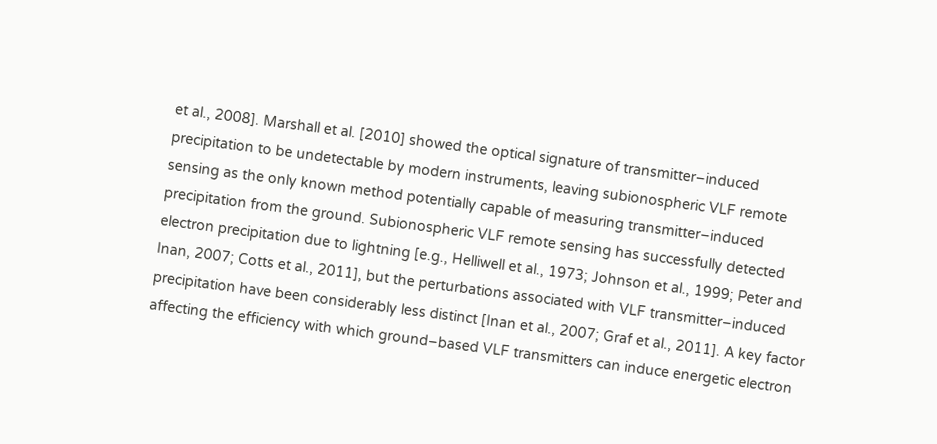et al., 2008]. Marshall et al. [2010] showed the optical signature of transmitter‒induced precipitation to be undetectable by modern instruments, leaving subionospheric VLF remote sensing as the only known method potentially capable of measuring transmitter‒induced precipitation from the ground. Subionospheric VLF remote sensing has successfully detected electron precipitation due to lightning [e.g., Helliwell et al., 1973; Johnson et al., 1999; Peter and Inan, 2007; Cotts et al., 2011], but the perturbations associated with VLF transmitter‒induced precipitation have been considerably less distinct [Inan et al., 2007; Graf et al., 2011]. A key factor affecting the efficiency with which ground‒based VLF transmitters can induce energetic electron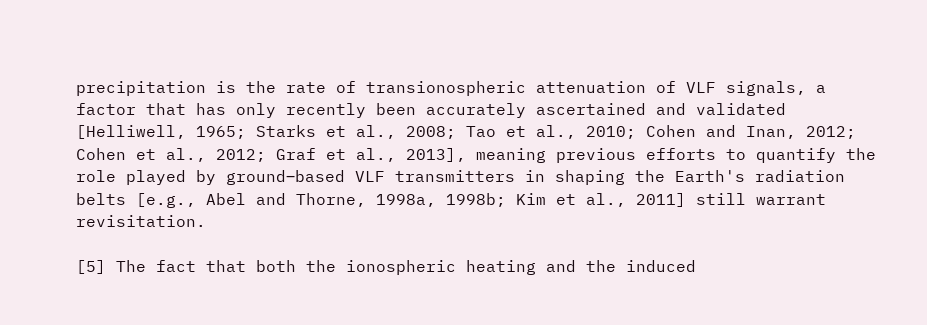precipitation is the rate of transionospheric attenuation of VLF signals, a factor that has only recently been accurately ascertained and validated [Helliwell, 1965; Starks et al., 2008; Tao et al., 2010; Cohen and Inan, 2012; Cohen et al., 2012; Graf et al., 2013], meaning previous efforts to quantify the role played by ground‒based VLF transmitters in shaping the Earth's radiation belts [e.g., Abel and Thorne, 1998a, 1998b; Kim et al., 2011] still warrant revisitation.

[5] The fact that both the ionospheric heating and the induced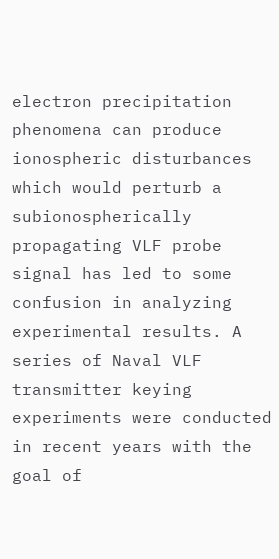electron precipitation phenomena can produce ionospheric disturbances which would perturb a subionospherically propagating VLF probe signal has led to some confusion in analyzing experimental results. A series of Naval VLF transmitter keying experiments were conducted in recent years with the goal of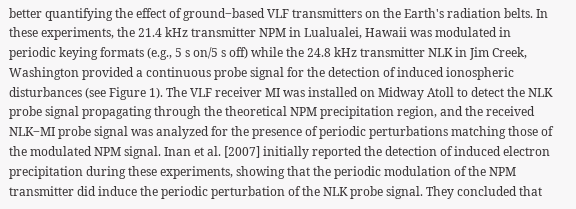better quantifying the effect of ground‒based VLF transmitters on the Earth's radiation belts. In these experiments, the 21.4 kHz transmitter NPM in Lualualei, Hawaii was modulated in periodic keying formats (e.g., 5 s on/5 s off) while the 24.8 kHz transmitter NLK in Jim Creek, Washington provided a continuous probe signal for the detection of induced ionospheric disturbances (see Figure 1). The VLF receiver MI was installed on Midway Atoll to detect the NLK probe signal propagating through the theoretical NPM precipitation region, and the received NLK‒MI probe signal was analyzed for the presence of periodic perturbations matching those of the modulated NPM signal. Inan et al. [2007] initially reported the detection of induced electron precipitation during these experiments, showing that the periodic modulation of the NPM transmitter did induce the periodic perturbation of the NLK probe signal. They concluded that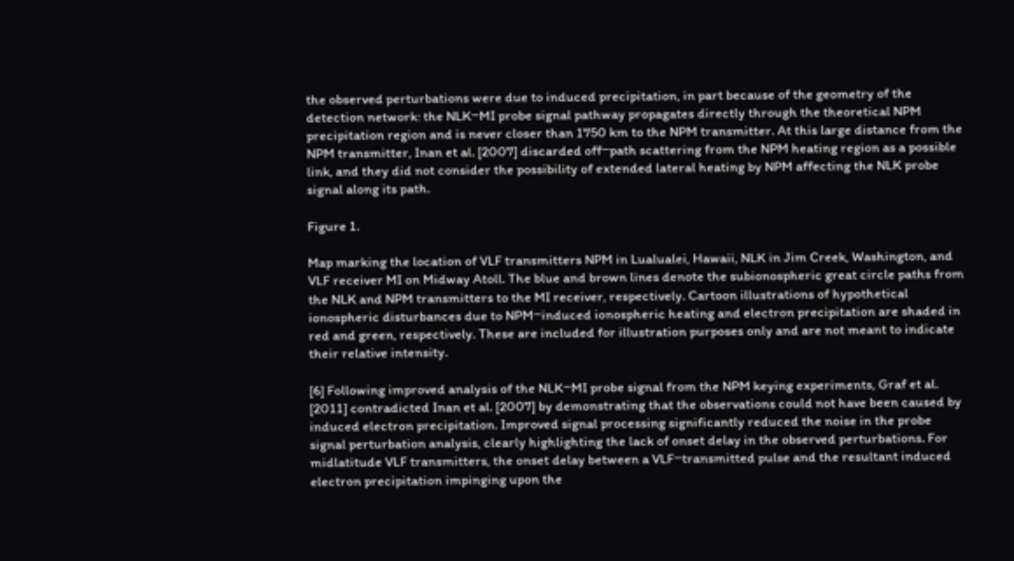the observed perturbations were due to induced precipitation, in part because of the geometry of the detection network: the NLK‒MI probe signal pathway propagates directly through the theoretical NPM precipitation region and is never closer than 1750 km to the NPM transmitter. At this large distance from the NPM transmitter, Inan et al. [2007] discarded off‒path scattering from the NPM heating region as a possible link, and they did not consider the possibility of extended lateral heating by NPM affecting the NLK probe signal along its path.

Figure 1.

Map marking the location of VLF transmitters NPM in Lualualei, Hawaii, NLK in Jim Creek, Washington, and VLF receiver MI on Midway Atoll. The blue and brown lines denote the subionospheric great circle paths from the NLK and NPM transmitters to the MI receiver, respectively. Cartoon illustrations of hypothetical ionospheric disturbances due to NPM‒induced ionospheric heating and electron precipitation are shaded in red and green, respectively. These are included for illustration purposes only and are not meant to indicate their relative intensity.

[6] Following improved analysis of the NLK‒MI probe signal from the NPM keying experiments, Graf et al. [2011] contradicted Inan et al. [2007] by demonstrating that the observations could not have been caused by induced electron precipitation. Improved signal processing significantly reduced the noise in the probe signal perturbation analysis, clearly highlighting the lack of onset delay in the observed perturbations. For midlatitude VLF transmitters, the onset delay between a VLF‒transmitted pulse and the resultant induced electron precipitation impinging upon the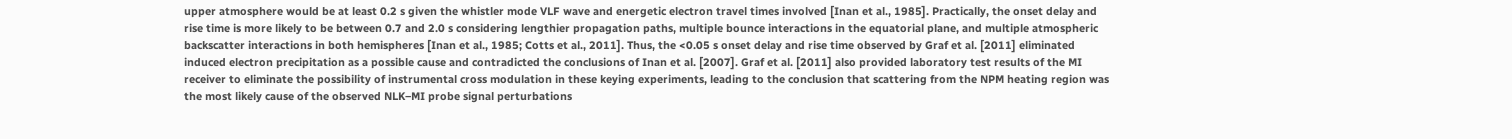upper atmosphere would be at least 0.2 s given the whistler mode VLF wave and energetic electron travel times involved [Inan et al., 1985]. Practically, the onset delay and rise time is more likely to be between 0.7 and 2.0 s considering lengthier propagation paths, multiple bounce interactions in the equatorial plane, and multiple atmospheric backscatter interactions in both hemispheres [Inan et al., 1985; Cotts et al., 2011]. Thus, the <0.05 s onset delay and rise time observed by Graf et al. [2011] eliminated induced electron precipitation as a possible cause and contradicted the conclusions of Inan et al. [2007]. Graf et al. [2011] also provided laboratory test results of the MI receiver to eliminate the possibility of instrumental cross modulation in these keying experiments, leading to the conclusion that scattering from the NPM heating region was the most likely cause of the observed NLK‒MI probe signal perturbations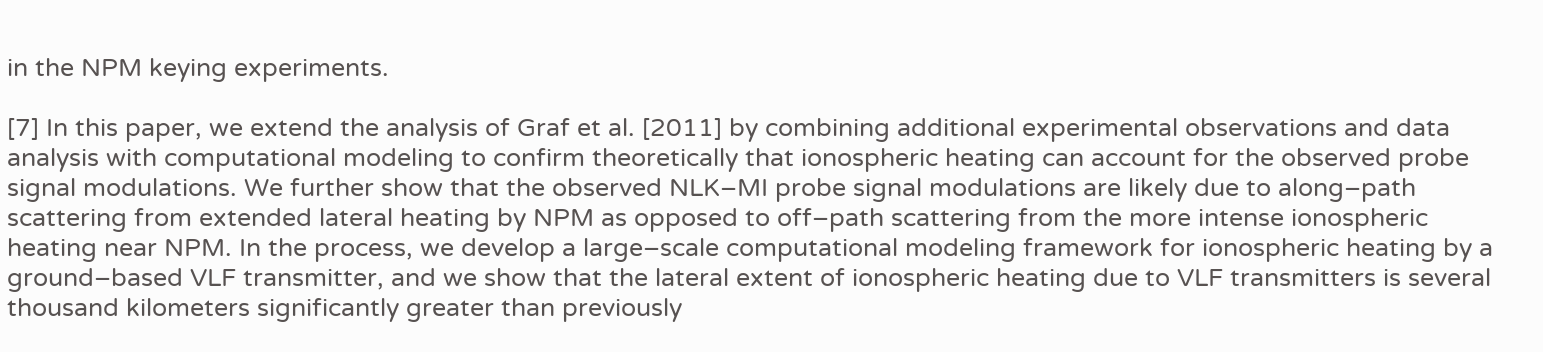in the NPM keying experiments.

[7] In this paper, we extend the analysis of Graf et al. [2011] by combining additional experimental observations and data analysis with computational modeling to confirm theoretically that ionospheric heating can account for the observed probe signal modulations. We further show that the observed NLK‒MI probe signal modulations are likely due to along‒path scattering from extended lateral heating by NPM as opposed to off‒path scattering from the more intense ionospheric heating near NPM. In the process, we develop a large‒scale computational modeling framework for ionospheric heating by a ground‒based VLF transmitter, and we show that the lateral extent of ionospheric heating due to VLF transmitters is several thousand kilometers significantly greater than previously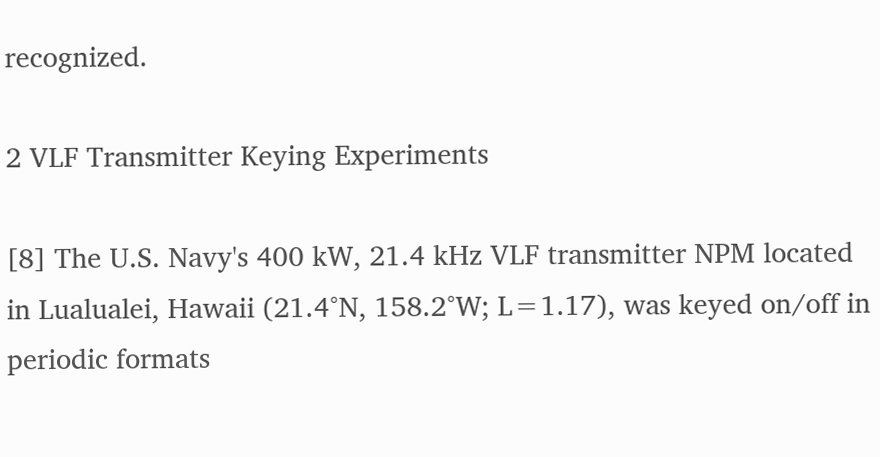recognized.

2 VLF Transmitter Keying Experiments

[8] The U.S. Navy's 400 kW, 21.4 kHz VLF transmitter NPM located in Lualualei, Hawaii (21.4°N, 158.2°W; L=1.17), was keyed on/off in periodic formats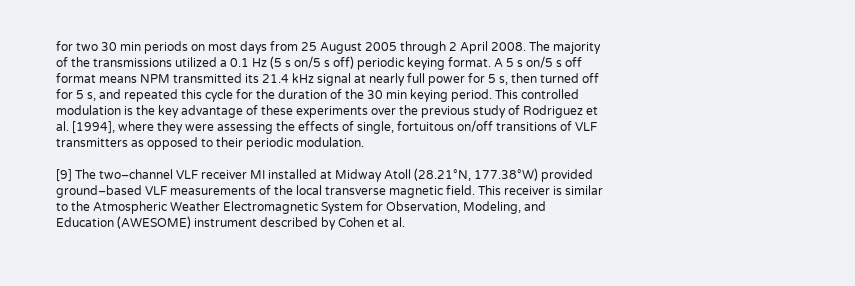for two 30 min periods on most days from 25 August 2005 through 2 April 2008. The majority of the transmissions utilized a 0.1 Hz (5 s on/5 s off) periodic keying format. A 5 s on/5 s off format means NPM transmitted its 21.4 kHz signal at nearly full power for 5 s, then turned off for 5 s, and repeated this cycle for the duration of the 30 min keying period. This controlled modulation is the key advantage of these experiments over the previous study of Rodriguez et al. [1994], where they were assessing the effects of single, fortuitous on/off transitions of VLF transmitters as opposed to their periodic modulation.

[9] The two‒channel VLF receiver MI installed at Midway Atoll (28.21°N, 177.38°W) provided ground‒based VLF measurements of the local transverse magnetic field. This receiver is similar to the Atmospheric Weather Electromagnetic System for Observation, Modeling, and Education (AWESOME) instrument described by Cohen et al.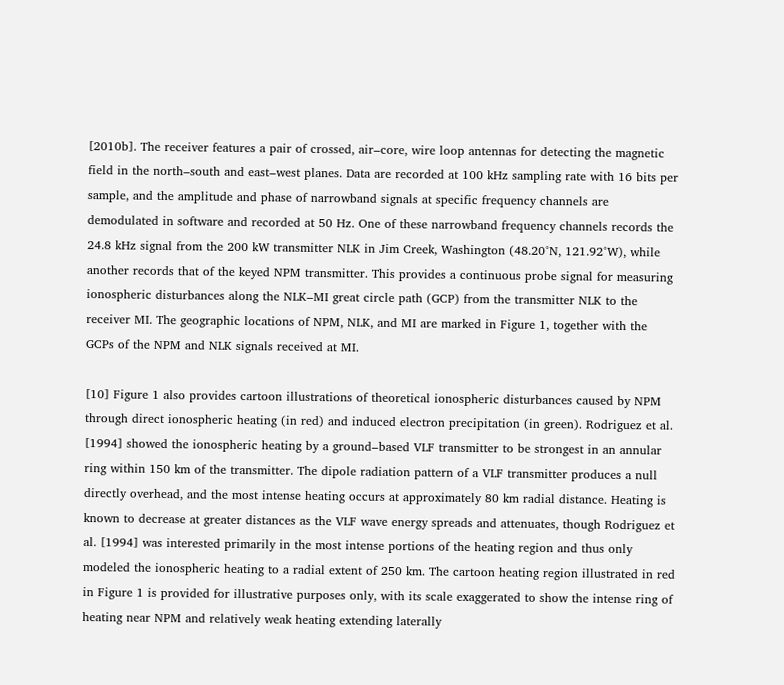[2010b]. The receiver features a pair of crossed, air‒core, wire loop antennas for detecting the magnetic field in the north‒south and east‒west planes. Data are recorded at 100 kHz sampling rate with 16 bits per sample, and the amplitude and phase of narrowband signals at specific frequency channels are demodulated in software and recorded at 50 Hz. One of these narrowband frequency channels records the 24.8 kHz signal from the 200 kW transmitter NLK in Jim Creek, Washington (48.20°N, 121.92°W), while another records that of the keyed NPM transmitter. This provides a continuous probe signal for measuring ionospheric disturbances along the NLK‒MI great circle path (GCP) from the transmitter NLK to the receiver MI. The geographic locations of NPM, NLK, and MI are marked in Figure 1, together with the GCPs of the NPM and NLK signals received at MI.

[10] Figure 1 also provides cartoon illustrations of theoretical ionospheric disturbances caused by NPM through direct ionospheric heating (in red) and induced electron precipitation (in green). Rodriguez et al. [1994] showed the ionospheric heating by a ground‒based VLF transmitter to be strongest in an annular ring within 150 km of the transmitter. The dipole radiation pattern of a VLF transmitter produces a null directly overhead, and the most intense heating occurs at approximately 80 km radial distance. Heating is known to decrease at greater distances as the VLF wave energy spreads and attenuates, though Rodriguez et al. [1994] was interested primarily in the most intense portions of the heating region and thus only modeled the ionospheric heating to a radial extent of 250 km. The cartoon heating region illustrated in red in Figure 1 is provided for illustrative purposes only, with its scale exaggerated to show the intense ring of heating near NPM and relatively weak heating extending laterally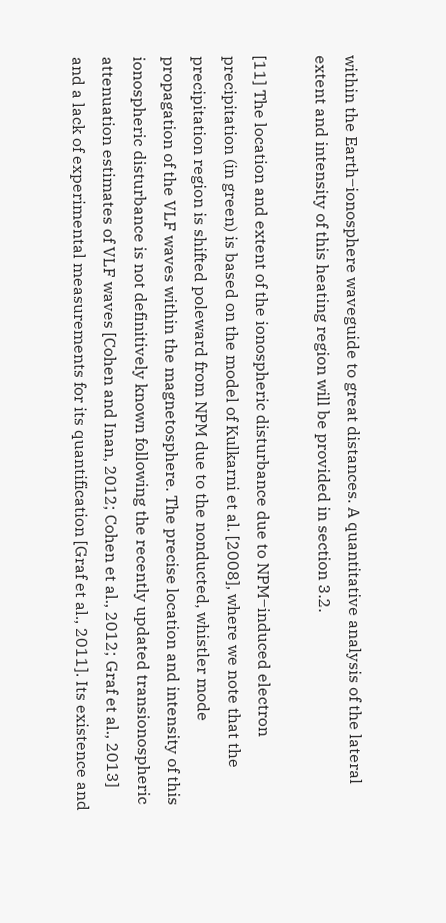within the Earth‒ionosphere waveguide to great distances. A quantitative analysis of the lateral extent and intensity of this heating region will be provided in section 3.2.

[11] The location and extent of the ionospheric disturbance due to NPM‒induced electron precipitation (in green) is based on the model of Kulkarni et al. [2008], where we note that the precipitation region is shifted poleward from NPM due to the nonducted, whistler mode propagation of the VLF waves within the magnetosphere. The precise location and intensity of this ionospheric disturbance is not definitively known following the recently updated transionospheric attenuation estimates of VLF waves [Cohen and Inan, 2012; Cohen et al., 2012; Graf et al., 2013] and a lack of experimental measurements for its quantification [Graf et al., 2011]. Its existence and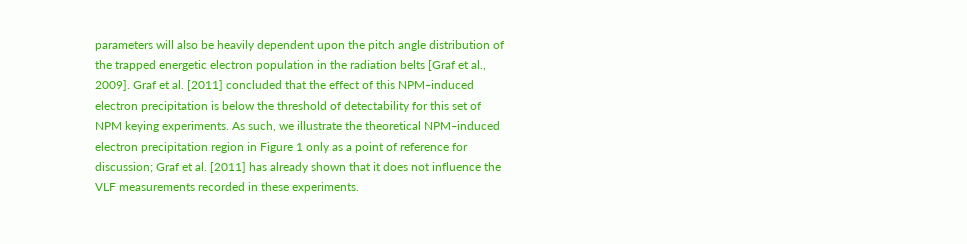parameters will also be heavily dependent upon the pitch angle distribution of the trapped energetic electron population in the radiation belts [Graf et al., 2009]. Graf et al. [2011] concluded that the effect of this NPM‒induced electron precipitation is below the threshold of detectability for this set of NPM keying experiments. As such, we illustrate the theoretical NPM‒induced electron precipitation region in Figure 1 only as a point of reference for discussion; Graf et al. [2011] has already shown that it does not influence the VLF measurements recorded in these experiments.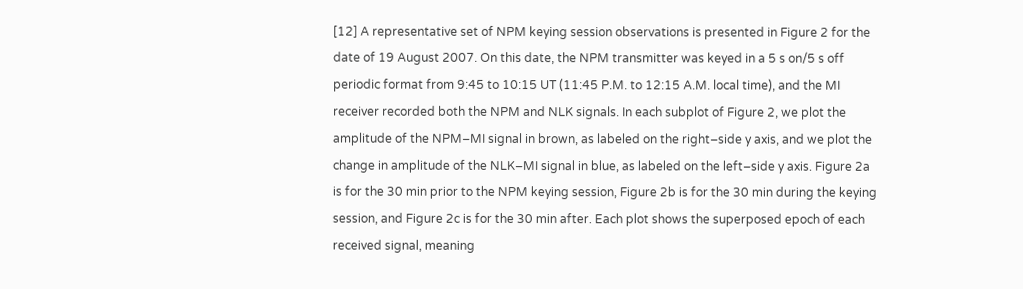[12] A representative set of NPM keying session observations is presented in Figure 2 for the date of 19 August 2007. On this date, the NPM transmitter was keyed in a 5 s on/5 s off periodic format from 9:45 to 10:15 UT (11:45 P.M. to 12:15 A.M. local time), and the MI receiver recorded both the NPM and NLK signals. In each subplot of Figure 2, we plot the amplitude of the NPM‒MI signal in brown, as labeled on the right‒side y axis, and we plot the change in amplitude of the NLK‒MI signal in blue, as labeled on the left‒side y axis. Figure 2a is for the 30 min prior to the NPM keying session, Figure 2b is for the 30 min during the keying session, and Figure 2c is for the 30 min after. Each plot shows the superposed epoch of each received signal, meaning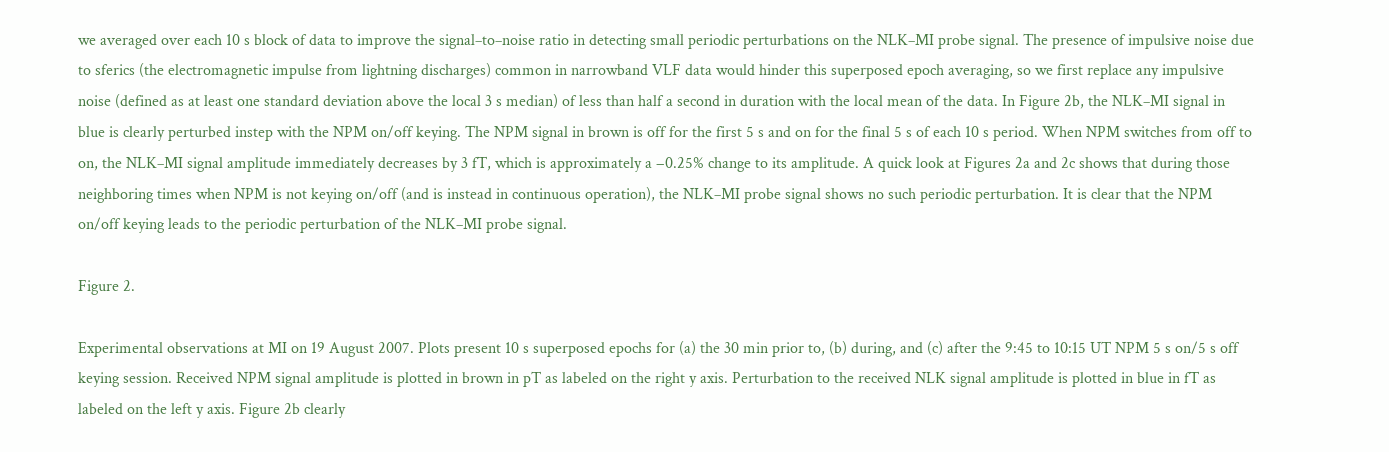we averaged over each 10 s block of data to improve the signal‒to‒noise ratio in detecting small periodic perturbations on the NLK‒MI probe signal. The presence of impulsive noise due to sferics (the electromagnetic impulse from lightning discharges) common in narrowband VLF data would hinder this superposed epoch averaging, so we first replace any impulsive noise (defined as at least one standard deviation above the local 3 s median) of less than half a second in duration with the local mean of the data. In Figure 2b, the NLK‒MI signal in blue is clearly perturbed instep with the NPM on/off keying. The NPM signal in brown is off for the first 5 s and on for the final 5 s of each 10 s period. When NPM switches from off to on, the NLK‒MI signal amplitude immediately decreases by 3 fT, which is approximately a −0.25% change to its amplitude. A quick look at Figures 2a and 2c shows that during those neighboring times when NPM is not keying on/off (and is instead in continuous operation), the NLK‒MI probe signal shows no such periodic perturbation. It is clear that the NPM on/off keying leads to the periodic perturbation of the NLK‒MI probe signal.

Figure 2.

Experimental observations at MI on 19 August 2007. Plots present 10 s superposed epochs for (a) the 30 min prior to, (b) during, and (c) after the 9:45 to 10:15 UT NPM 5 s on/5 s off keying session. Received NPM signal amplitude is plotted in brown in pT as labeled on the right y axis. Perturbation to the received NLK signal amplitude is plotted in blue in fT as labeled on the left y axis. Figure 2b clearly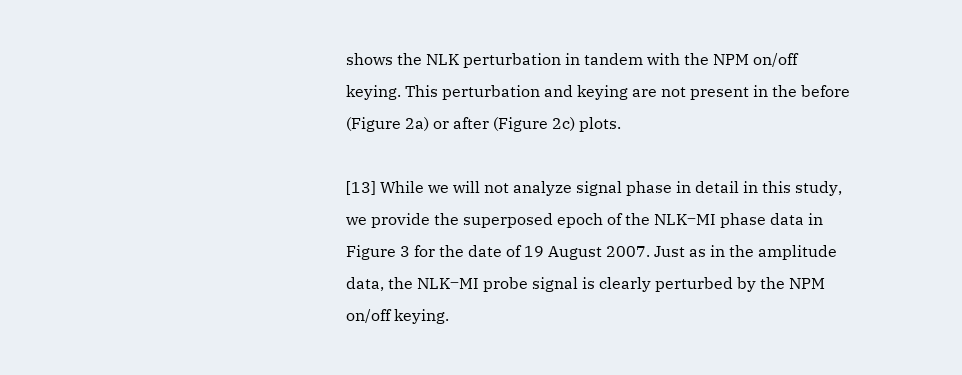shows the NLK perturbation in tandem with the NPM on/off keying. This perturbation and keying are not present in the before (Figure 2a) or after (Figure 2c) plots.

[13] While we will not analyze signal phase in detail in this study, we provide the superposed epoch of the NLK‒MI phase data in Figure 3 for the date of 19 August 2007. Just as in the amplitude data, the NLK‒MI probe signal is clearly perturbed by the NPM on/off keying.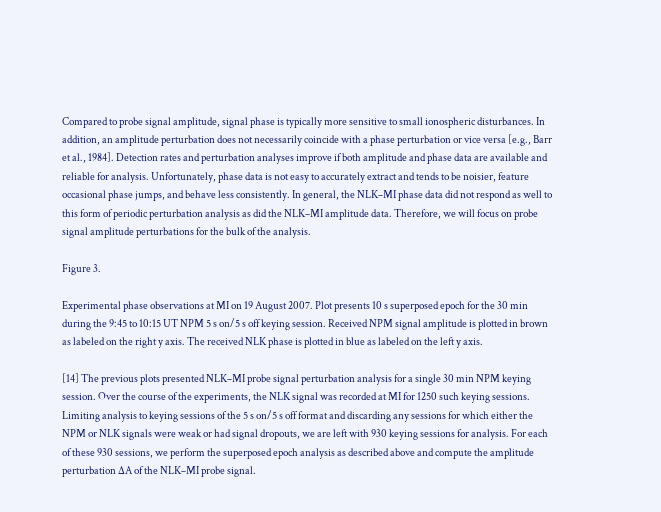Compared to probe signal amplitude, signal phase is typically more sensitive to small ionospheric disturbances. In addition, an amplitude perturbation does not necessarily coincide with a phase perturbation or vice versa [e.g., Barr et al., 1984]. Detection rates and perturbation analyses improve if both amplitude and phase data are available and reliable for analysis. Unfortunately, phase data is not easy to accurately extract and tends to be noisier, feature occasional phase jumps, and behave less consistently. In general, the NLK‒MI phase data did not respond as well to this form of periodic perturbation analysis as did the NLK‒MI amplitude data. Therefore, we will focus on probe signal amplitude perturbations for the bulk of the analysis.

Figure 3.

Experimental phase observations at MI on 19 August 2007. Plot presents 10 s superposed epoch for the 30 min during the 9:45 to 10:15 UT NPM 5 s on/5 s off keying session. Received NPM signal amplitude is plotted in brown as labeled on the right y axis. The received NLK phase is plotted in blue as labeled on the left y axis.

[14] The previous plots presented NLK‒MI probe signal perturbation analysis for a single 30 min NPM keying session. Over the course of the experiments, the NLK signal was recorded at MI for 1250 such keying sessions. Limiting analysis to keying sessions of the 5 s on/5 s off format and discarding any sessions for which either the NPM or NLK signals were weak or had signal dropouts, we are left with 930 keying sessions for analysis. For each of these 930 sessions, we perform the superposed epoch analysis as described above and compute the amplitude perturbation ΔA of the NLK‒MI probe signal.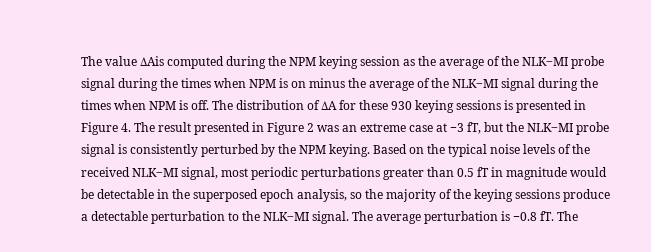The value ΔAis computed during the NPM keying session as the average of the NLK‒MI probe signal during the times when NPM is on minus the average of the NLK‒MI signal during the times when NPM is off. The distribution of ΔA for these 930 keying sessions is presented in Figure 4. The result presented in Figure 2 was an extreme case at −3 fT, but the NLK‒MI probe signal is consistently perturbed by the NPM keying. Based on the typical noise levels of the received NLK‒MI signal, most periodic perturbations greater than 0.5 fT in magnitude would be detectable in the superposed epoch analysis, so the majority of the keying sessions produce a detectable perturbation to the NLK‒MI signal. The average perturbation is −0.8 fT. The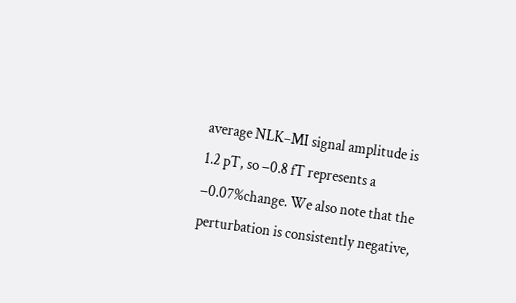average NLK‒MI signal amplitude is 1.2 pT, so −0.8 fT represents a −0.07%change. We also note that the perturbation is consistently negative,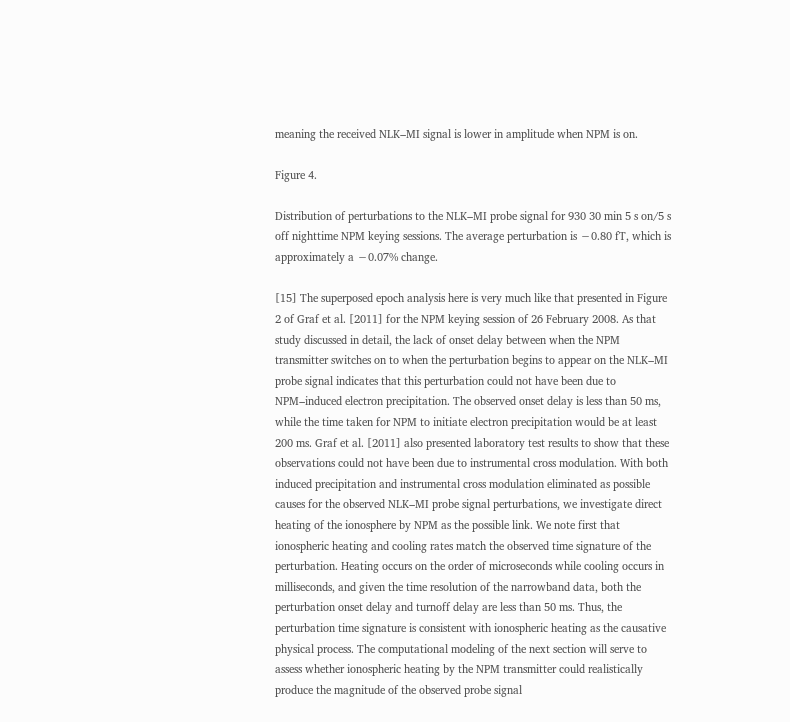meaning the received NLK‒MI signal is lower in amplitude when NPM is on.

Figure 4.

Distribution of perturbations to the NLK‒MI probe signal for 930 30 min 5 s on/5 s off nighttime NPM keying sessions. The average perturbation is −0.80 fT, which is approximately a −0.07% change.

[15] The superposed epoch analysis here is very much like that presented in Figure 2 of Graf et al. [2011] for the NPM keying session of 26 February 2008. As that study discussed in detail, the lack of onset delay between when the NPM transmitter switches on to when the perturbation begins to appear on the NLK‒MI probe signal indicates that this perturbation could not have been due to NPM‒induced electron precipitation. The observed onset delay is less than 50 ms, while the time taken for NPM to initiate electron precipitation would be at least 200 ms. Graf et al. [2011] also presented laboratory test results to show that these observations could not have been due to instrumental cross modulation. With both induced precipitation and instrumental cross modulation eliminated as possible causes for the observed NLK‒MI probe signal perturbations, we investigate direct heating of the ionosphere by NPM as the possible link. We note first that ionospheric heating and cooling rates match the observed time signature of the perturbation. Heating occurs on the order of microseconds while cooling occurs in milliseconds, and given the time resolution of the narrowband data, both the perturbation onset delay and turnoff delay are less than 50 ms. Thus, the perturbation time signature is consistent with ionospheric heating as the causative physical process. The computational modeling of the next section will serve to assess whether ionospheric heating by the NPM transmitter could realistically produce the magnitude of the observed probe signal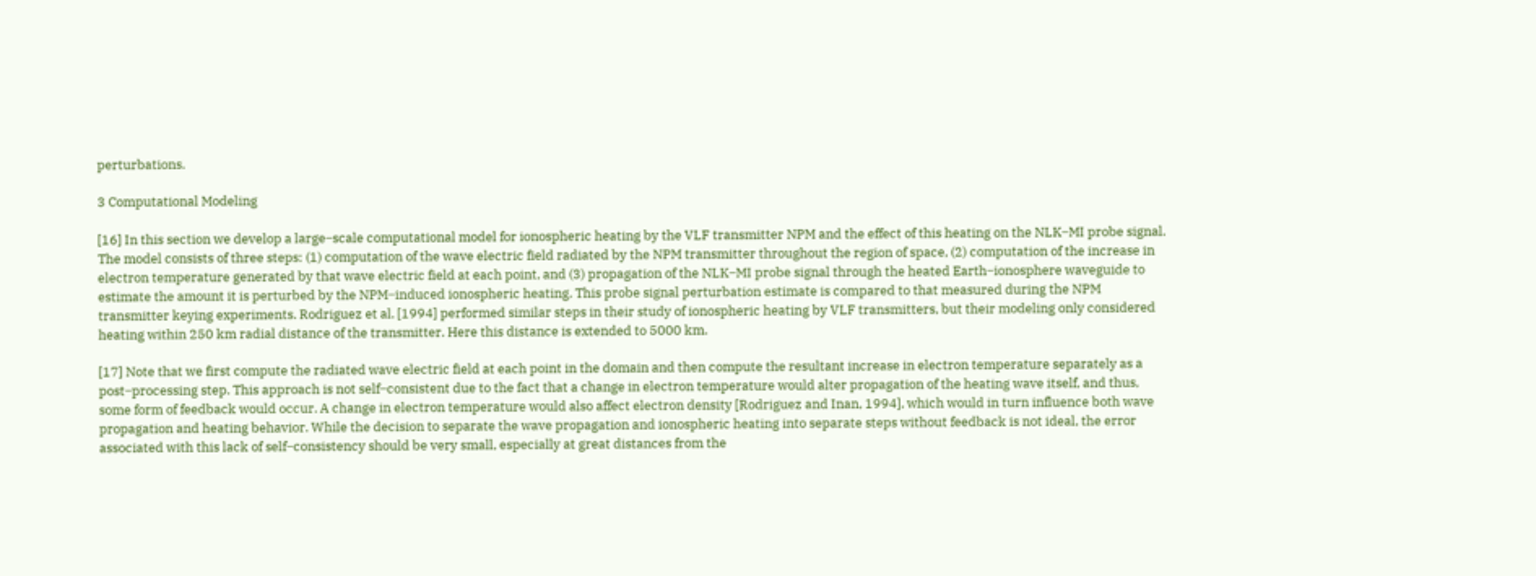perturbations.

3 Computational Modeling

[16] In this section we develop a large‒scale computational model for ionospheric heating by the VLF transmitter NPM and the effect of this heating on the NLK‒MI probe signal. The model consists of three steps: (1) computation of the wave electric field radiated by the NPM transmitter throughout the region of space, (2) computation of the increase in electron temperature generated by that wave electric field at each point, and (3) propagation of the NLK‒MI probe signal through the heated Earth‒ionosphere waveguide to estimate the amount it is perturbed by the NPM‒induced ionospheric heating. This probe signal perturbation estimate is compared to that measured during the NPM transmitter keying experiments. Rodriguez et al. [1994] performed similar steps in their study of ionospheric heating by VLF transmitters, but their modeling only considered heating within 250 km radial distance of the transmitter. Here this distance is extended to 5000 km.

[17] Note that we first compute the radiated wave electric field at each point in the domain and then compute the resultant increase in electron temperature separately as a post‒processing step. This approach is not self‒consistent due to the fact that a change in electron temperature would alter propagation of the heating wave itself, and thus, some form of feedback would occur. A change in electron temperature would also affect electron density [Rodriguez and Inan, 1994], which would in turn influence both wave propagation and heating behavior. While the decision to separate the wave propagation and ionospheric heating into separate steps without feedback is not ideal, the error associated with this lack of self‒consistency should be very small, especially at great distances from the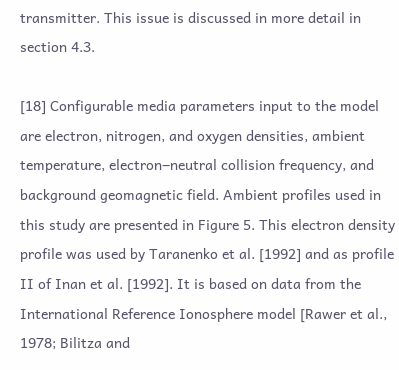transmitter. This issue is discussed in more detail in section 4.3.

[18] Configurable media parameters input to the model are electron, nitrogen, and oxygen densities, ambient temperature, electron‒neutral collision frequency, and background geomagnetic field. Ambient profiles used in this study are presented in Figure 5. This electron density profile was used by Taranenko et al. [1992] and as profile II of Inan et al. [1992]. It is based on data from the International Reference Ionosphere model [Rawer et al., 1978; Bilitza and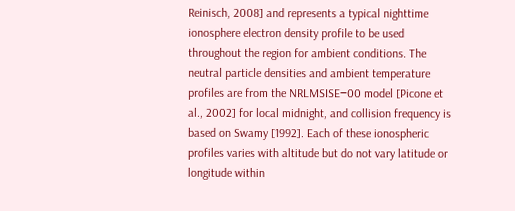Reinisch, 2008] and represents a typical nighttime ionosphere electron density profile to be used throughout the region for ambient conditions. The neutral particle densities and ambient temperature profiles are from the NRLMSISE‒00 model [Picone et al., 2002] for local midnight, and collision frequency is based on Swamy [1992]. Each of these ionospheric profiles varies with altitude but do not vary latitude or longitude within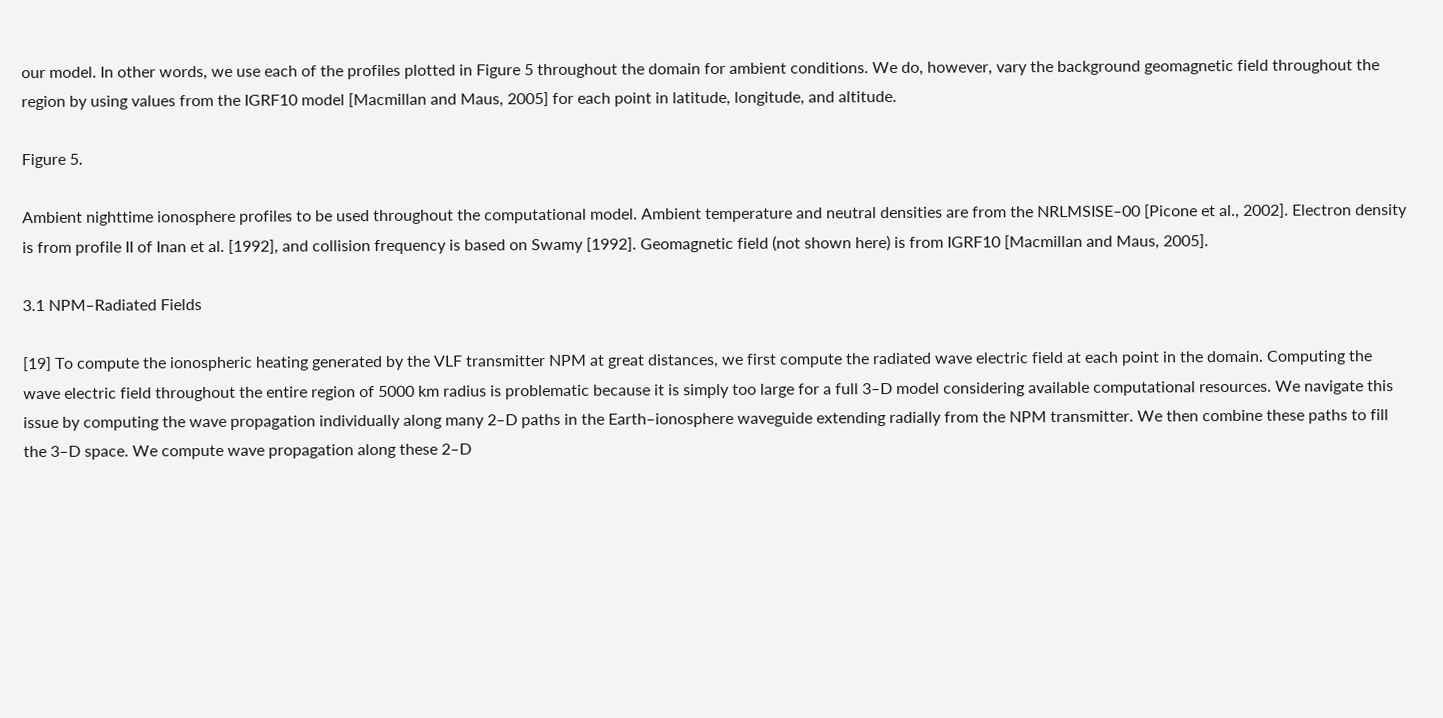our model. In other words, we use each of the profiles plotted in Figure 5 throughout the domain for ambient conditions. We do, however, vary the background geomagnetic field throughout the region by using values from the IGRF10 model [Macmillan and Maus, 2005] for each point in latitude, longitude, and altitude.

Figure 5.

Ambient nighttime ionosphere profiles to be used throughout the computational model. Ambient temperature and neutral densities are from the NRLMSISE‒00 [Picone et al., 2002]. Electron density is from profile II of Inan et al. [1992], and collision frequency is based on Swamy [1992]. Geomagnetic field (not shown here) is from IGRF10 [Macmillan and Maus, 2005].

3.1 NPM‒Radiated Fields

[19] To compute the ionospheric heating generated by the VLF transmitter NPM at great distances, we first compute the radiated wave electric field at each point in the domain. Computing the wave electric field throughout the entire region of 5000 km radius is problematic because it is simply too large for a full 3‒D model considering available computational resources. We navigate this issue by computing the wave propagation individually along many 2‒D paths in the Earth‒ionosphere waveguide extending radially from the NPM transmitter. We then combine these paths to fill the 3‒D space. We compute wave propagation along these 2‒D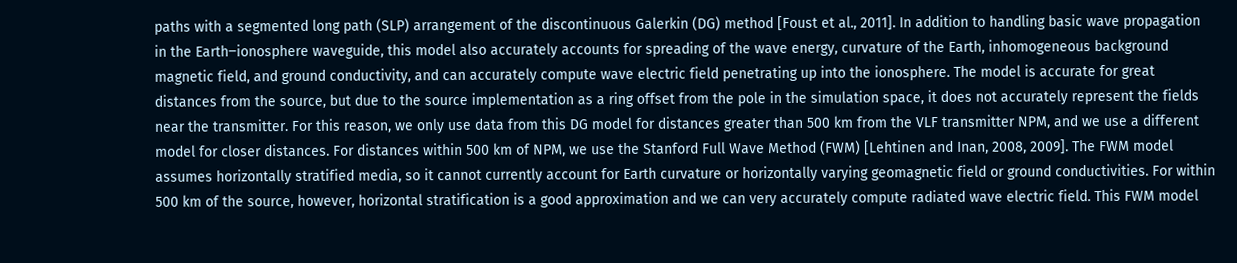paths with a segmented long path (SLP) arrangement of the discontinuous Galerkin (DG) method [Foust et al., 2011]. In addition to handling basic wave propagation in the Earth‒ionosphere waveguide, this model also accurately accounts for spreading of the wave energy, curvature of the Earth, inhomogeneous background magnetic field, and ground conductivity, and can accurately compute wave electric field penetrating up into the ionosphere. The model is accurate for great distances from the source, but due to the source implementation as a ring offset from the pole in the simulation space, it does not accurately represent the fields near the transmitter. For this reason, we only use data from this DG model for distances greater than 500 km from the VLF transmitter NPM, and we use a different model for closer distances. For distances within 500 km of NPM, we use the Stanford Full Wave Method (FWM) [Lehtinen and Inan, 2008, 2009]. The FWM model assumes horizontally stratified media, so it cannot currently account for Earth curvature or horizontally varying geomagnetic field or ground conductivities. For within 500 km of the source, however, horizontal stratification is a good approximation and we can very accurately compute radiated wave electric field. This FWM model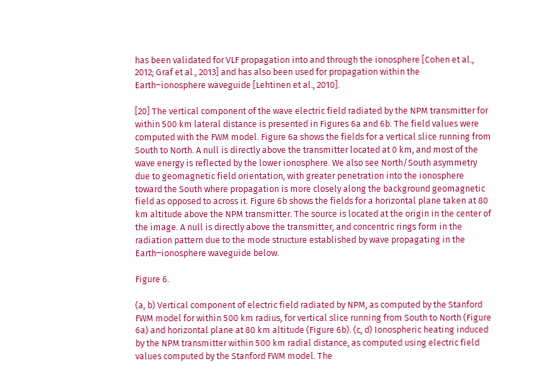has been validated for VLF propagation into and through the ionosphere [Cohen et al., 2012; Graf et al., 2013] and has also been used for propagation within the Earth‒ionosphere waveguide [Lehtinen et al., 2010].

[20] The vertical component of the wave electric field radiated by the NPM transmitter for within 500 km lateral distance is presented in Figures 6a and 6b. The field values were computed with the FWM model. Figure 6a shows the fields for a vertical slice running from South to North. A null is directly above the transmitter located at 0 km, and most of the wave energy is reflected by the lower ionosphere. We also see North/South asymmetry due to geomagnetic field orientation, with greater penetration into the ionosphere toward the South where propagation is more closely along the background geomagnetic field as opposed to across it. Figure 6b shows the fields for a horizontal plane taken at 80 km altitude above the NPM transmitter. The source is located at the origin in the center of the image. A null is directly above the transmitter, and concentric rings form in the radiation pattern due to the mode structure established by wave propagating in the Earth‒ionosphere waveguide below.

Figure 6.

(a, b) Vertical component of electric field radiated by NPM, as computed by the Stanford FWM model for within 500 km radius, for vertical slice running from South to North (Figure 6a) and horizontal plane at 80 km altitude (Figure 6b). (c, d) Ionospheric heating induced by the NPM transmitter within 500 km radial distance, as computed using electric field values computed by the Stanford FWM model. The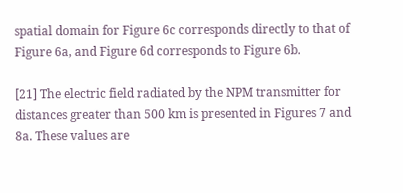spatial domain for Figure 6c corresponds directly to that of Figure 6a, and Figure 6d corresponds to Figure 6b.

[21] The electric field radiated by the NPM transmitter for distances greater than 500 km is presented in Figures 7 and 8a. These values are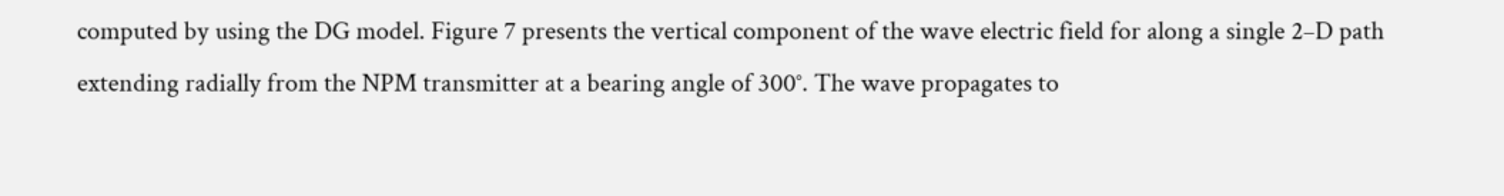computed by using the DG model. Figure 7 presents the vertical component of the wave electric field for along a single 2‒D path extending radially from the NPM transmitter at a bearing angle of 300°. The wave propagates to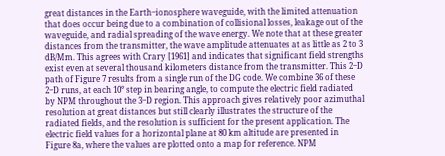great distances in the Earth‒ionosphere waveguide, with the limited attenuation that does occur being due to a combination of collisional losses, leakage out of the waveguide, and radial spreading of the wave energy. We note that at these greater distances from the transmitter, the wave amplitude attenuates at as little as 2 to 3 dB/Mm. This agrees with Crary [1961] and indicates that significant field strengths exist even at several thousand kilometers distance from the transmitter. This 2‒D path of Figure 7 results from a single run of the DG code. We combine 36 of these 2‒D runs, at each 10° step in bearing angle, to compute the electric field radiated by NPM throughout the 3‒D region. This approach gives relatively poor azimuthal resolution at great distances but still clearly illustrates the structure of the radiated fields, and the resolution is sufficient for the present application. The electric field values for a horizontal plane at 80 km altitude are presented in Figure 8a, where the values are plotted onto a map for reference. NPM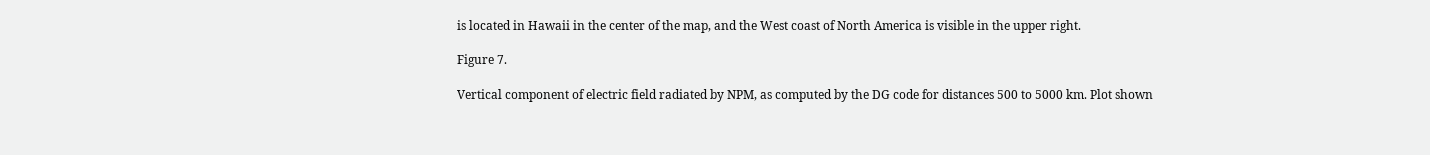is located in Hawaii in the center of the map, and the West coast of North America is visible in the upper right.

Figure 7.

Vertical component of electric field radiated by NPM, as computed by the DG code for distances 500 to 5000 km. Plot shown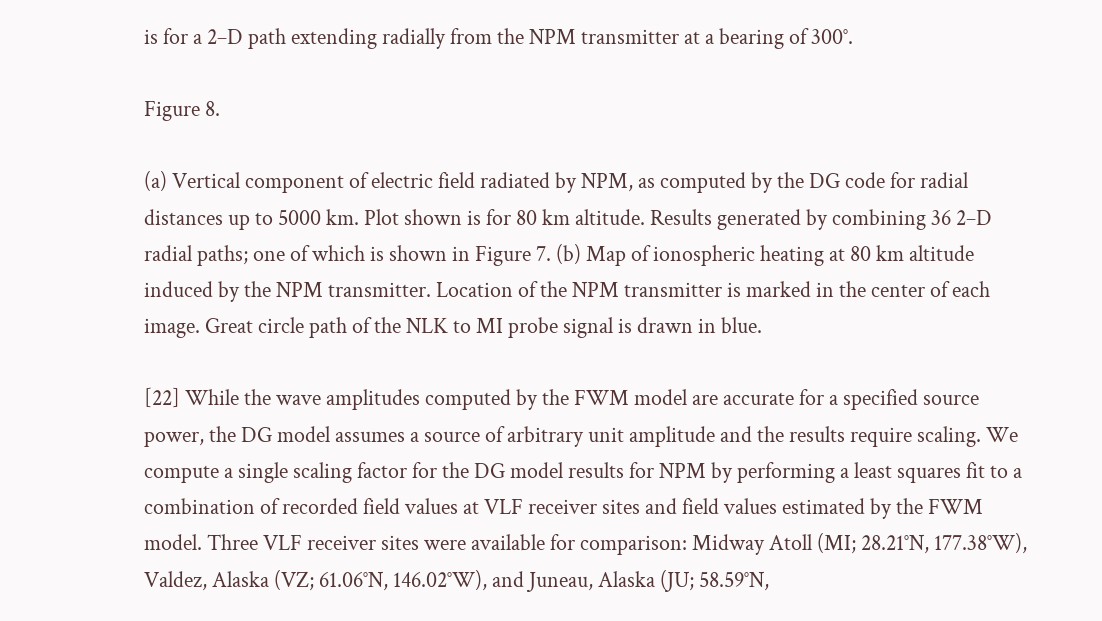is for a 2‒D path extending radially from the NPM transmitter at a bearing of 300°.

Figure 8.

(a) Vertical component of electric field radiated by NPM, as computed by the DG code for radial distances up to 5000 km. Plot shown is for 80 km altitude. Results generated by combining 36 2‒D radial paths; one of which is shown in Figure 7. (b) Map of ionospheric heating at 80 km altitude induced by the NPM transmitter. Location of the NPM transmitter is marked in the center of each image. Great circle path of the NLK to MI probe signal is drawn in blue.

[22] While the wave amplitudes computed by the FWM model are accurate for a specified source power, the DG model assumes a source of arbitrary unit amplitude and the results require scaling. We compute a single scaling factor for the DG model results for NPM by performing a least squares fit to a combination of recorded field values at VLF receiver sites and field values estimated by the FWM model. Three VLF receiver sites were available for comparison: Midway Atoll (MI; 28.21°N, 177.38°W), Valdez, Alaska (VZ; 61.06°N, 146.02°W), and Juneau, Alaska (JU; 58.59°N,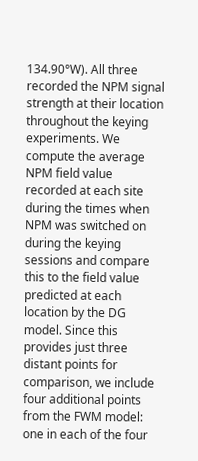134.90°W). All three recorded the NPM signal strength at their location throughout the keying experiments. We compute the average NPM field value recorded at each site during the times when NPM was switched on during the keying sessions and compare this to the field value predicted at each location by the DG model. Since this provides just three distant points for comparison, we include four additional points from the FWM model: one in each of the four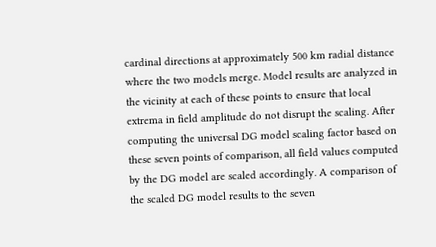cardinal directions at approximately 500 km radial distance where the two models merge. Model results are analyzed in the vicinity at each of these points to ensure that local extrema in field amplitude do not disrupt the scaling. After computing the universal DG model scaling factor based on these seven points of comparison, all field values computed by the DG model are scaled accordingly. A comparison of the scaled DG model results to the seven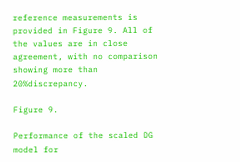reference measurements is provided in Figure 9. All of the values are in close agreement, with no comparison showing more than 20%discrepancy.

Figure 9.

Performance of the scaled DG model for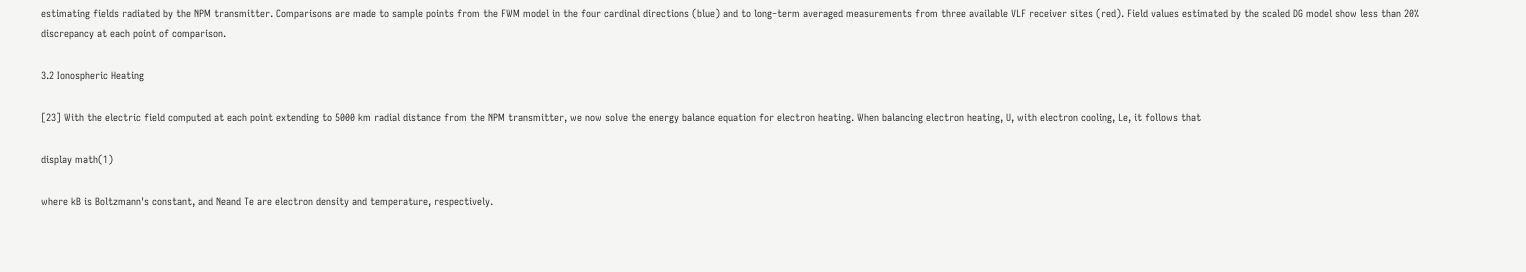estimating fields radiated by the NPM transmitter. Comparisons are made to sample points from the FWM model in the four cardinal directions (blue) and to long‒term averaged measurements from three available VLF receiver sites (red). Field values estimated by the scaled DG model show less than 20% discrepancy at each point of comparison.

3.2 Ionospheric Heating

[23] With the electric field computed at each point extending to 5000 km radial distance from the NPM transmitter, we now solve the energy balance equation for electron heating. When balancing electron heating, U, with electron cooling, Le, it follows that

display math(1)

where kB is Boltzmann's constant, and Neand Te are electron density and temperature, respectively.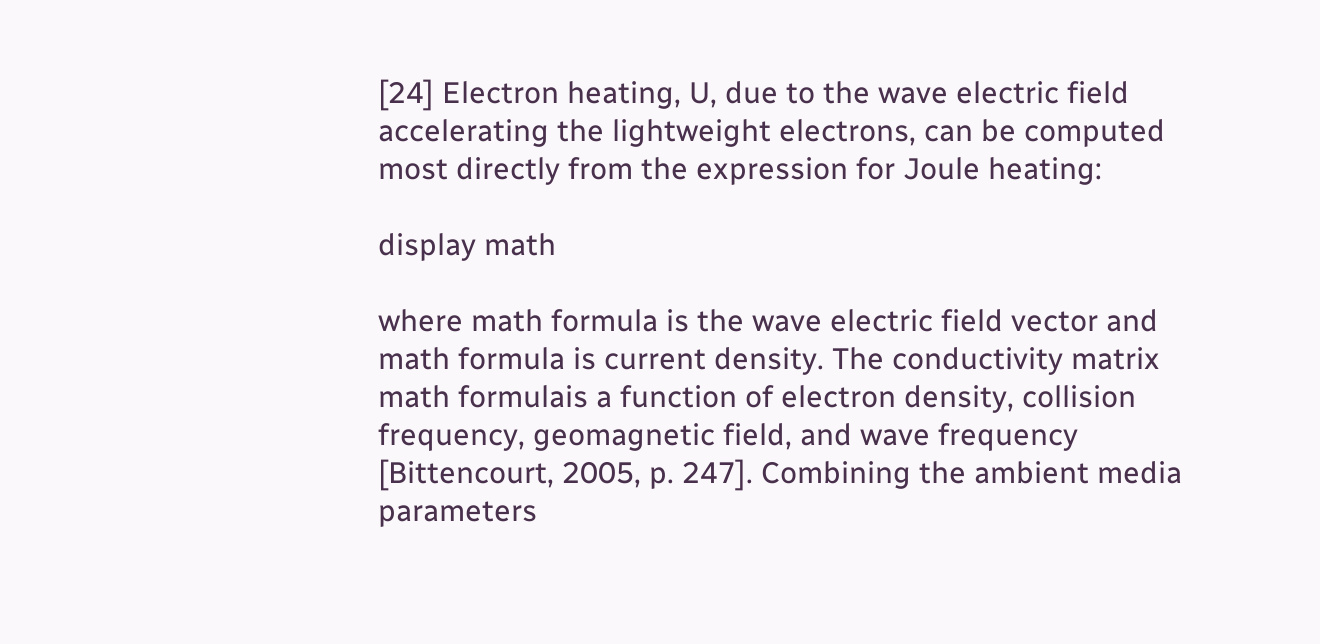[24] Electron heating, U, due to the wave electric field accelerating the lightweight electrons, can be computed most directly from the expression for Joule heating:

display math

where math formula is the wave electric field vector and math formula is current density. The conductivity matrix math formulais a function of electron density, collision frequency, geomagnetic field, and wave frequency [Bittencourt, 2005, p. 247]. Combining the ambient media parameters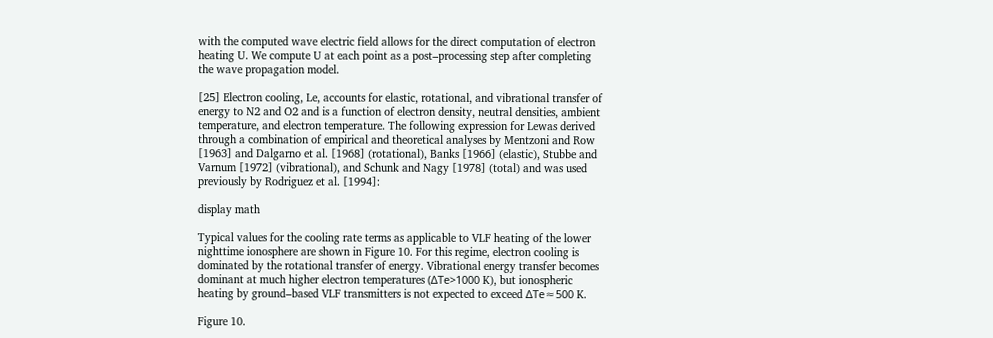with the computed wave electric field allows for the direct computation of electron heating U. We compute U at each point as a post‒processing step after completing the wave propagation model.

[25] Electron cooling, Le, accounts for elastic, rotational, and vibrational transfer of energy to N2 and O2 and is a function of electron density, neutral densities, ambient temperature, and electron temperature. The following expression for Lewas derived through a combination of empirical and theoretical analyses by Mentzoni and Row [1963] and Dalgarno et al. [1968] (rotational), Banks [1966] (elastic), Stubbe and Varnum [1972] (vibrational), and Schunk and Nagy [1978] (total) and was used previously by Rodriguez et al. [1994]:

display math

Typical values for the cooling rate terms as applicable to VLF heating of the lower nighttime ionosphere are shown in Figure 10. For this regime, electron cooling is dominated by the rotational transfer of energy. Vibrational energy transfer becomes dominant at much higher electron temperatures (ΔTe>1000 K), but ionospheric heating by ground‒based VLF transmitters is not expected to exceed ΔTe≈500 K.

Figure 10.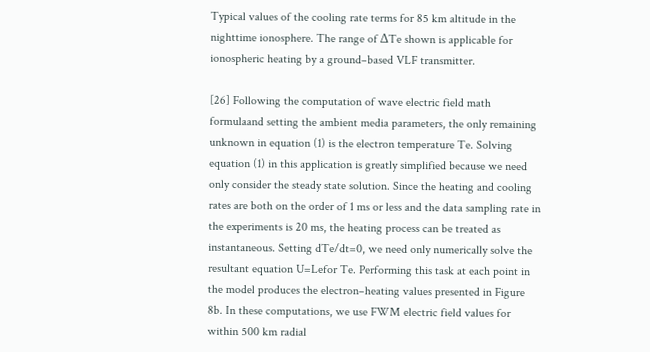Typical values of the cooling rate terms for 85 km altitude in the nighttime ionosphere. The range of ΔTe shown is applicable for ionospheric heating by a ground‒based VLF transmitter.

[26] Following the computation of wave electric field math formulaand setting the ambient media parameters, the only remaining unknown in equation (1) is the electron temperature Te. Solving equation (1) in this application is greatly simplified because we need only consider the steady state solution. Since the heating and cooling rates are both on the order of 1 ms or less and the data sampling rate in the experiments is 20 ms, the heating process can be treated as instantaneous. Setting dTe/dt=0, we need only numerically solve the resultant equation U=Lefor Te. Performing this task at each point in the model produces the electron‒heating values presented in Figure 8b. In these computations, we use FWM electric field values for within 500 km radial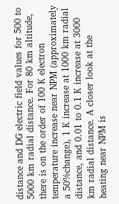distance and DG electric field values for 500 to 5000 km radial distance. For 80 km altitude, there is on the order of 100 K electron temperature increase near NPM (approximately a 50%change), 1 K increase at 1000 km radial distance, and 0.01 to 0.1 K increase at 3000 km radial distance. A closer look at the heating near NPM is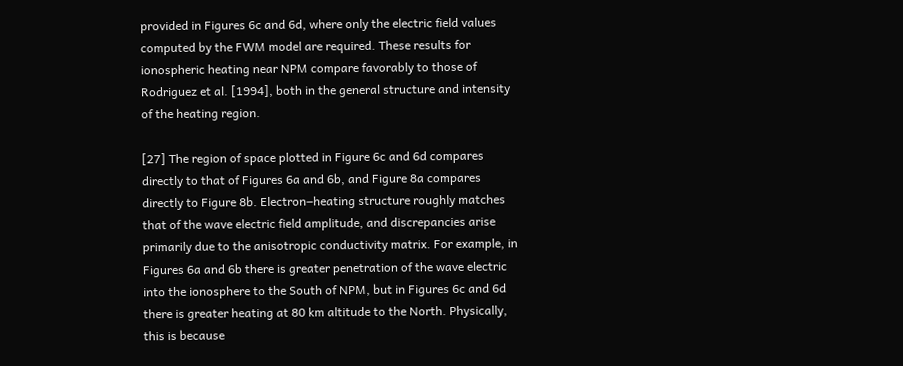provided in Figures 6c and 6d, where only the electric field values computed by the FWM model are required. These results for ionospheric heating near NPM compare favorably to those of Rodriguez et al. [1994], both in the general structure and intensity of the heating region.

[27] The region of space plotted in Figure 6c and 6d compares directly to that of Figures 6a and 6b, and Figure 8a compares directly to Figure 8b. Electron‒heating structure roughly matches that of the wave electric field amplitude, and discrepancies arise primarily due to the anisotropic conductivity matrix. For example, in Figures 6a and 6b there is greater penetration of the wave electric into the ionosphere to the South of NPM, but in Figures 6c and 6d there is greater heating at 80 km altitude to the North. Physically, this is because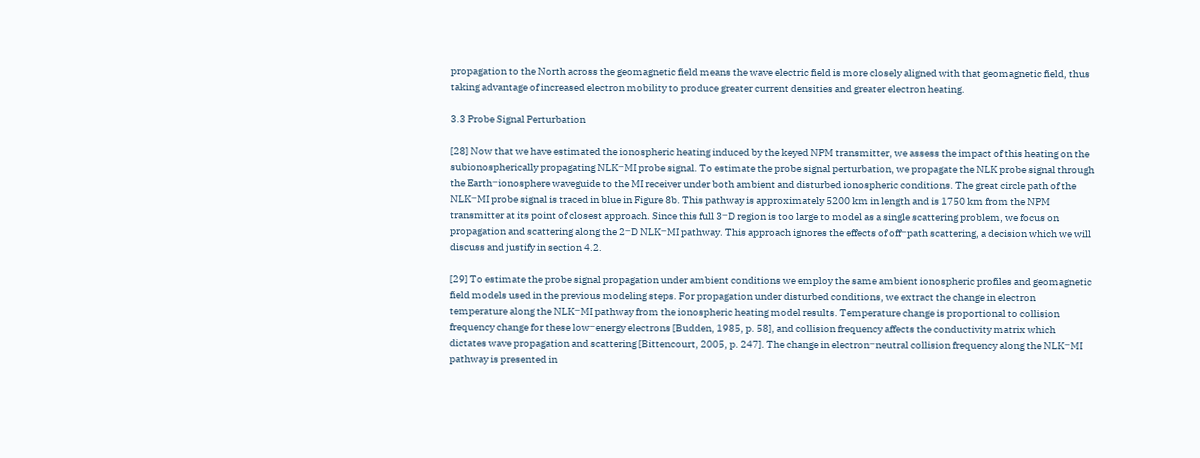propagation to the North across the geomagnetic field means the wave electric field is more closely aligned with that geomagnetic field, thus taking advantage of increased electron mobility to produce greater current densities and greater electron heating.

3.3 Probe Signal Perturbation

[28] Now that we have estimated the ionospheric heating induced by the keyed NPM transmitter, we assess the impact of this heating on the subionospherically propagating NLK‒MI probe signal. To estimate the probe signal perturbation, we propagate the NLK probe signal through the Earth‒ionosphere waveguide to the MI receiver under both ambient and disturbed ionospheric conditions. The great circle path of the NLK‒MI probe signal is traced in blue in Figure 8b. This pathway is approximately 5200 km in length and is 1750 km from the NPM transmitter at its point of closest approach. Since this full 3‒D region is too large to model as a single scattering problem, we focus on propagation and scattering along the 2‒D NLK‒MI pathway. This approach ignores the effects of off‒path scattering, a decision which we will discuss and justify in section 4.2.

[29] To estimate the probe signal propagation under ambient conditions we employ the same ambient ionospheric profiles and geomagnetic field models used in the previous modeling steps. For propagation under disturbed conditions, we extract the change in electron temperature along the NLK‒MI pathway from the ionospheric heating model results. Temperature change is proportional to collision frequency change for these low‒energy electrons [Budden, 1985, p. 58], and collision frequency affects the conductivity matrix which dictates wave propagation and scattering [Bittencourt, 2005, p. 247]. The change in electron‒neutral collision frequency along the NLK‒MI pathway is presented in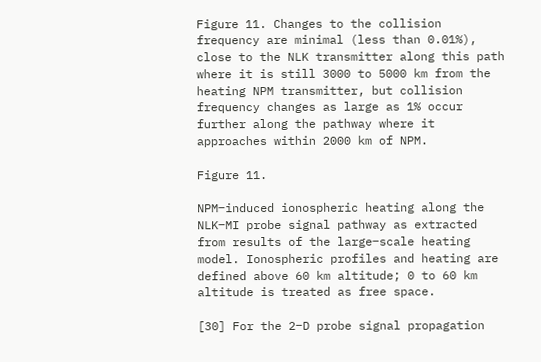Figure 11. Changes to the collision frequency are minimal (less than 0.01%), close to the NLK transmitter along this path where it is still 3000 to 5000 km from the heating NPM transmitter, but collision frequency changes as large as 1% occur further along the pathway where it approaches within 2000 km of NPM.

Figure 11.

NPM‒induced ionospheric heating along the NLK‒MI probe signal pathway as extracted from results of the large‒scale heating model. Ionospheric profiles and heating are defined above 60 km altitude; 0 to 60 km altitude is treated as free space.

[30] For the 2‒D probe signal propagation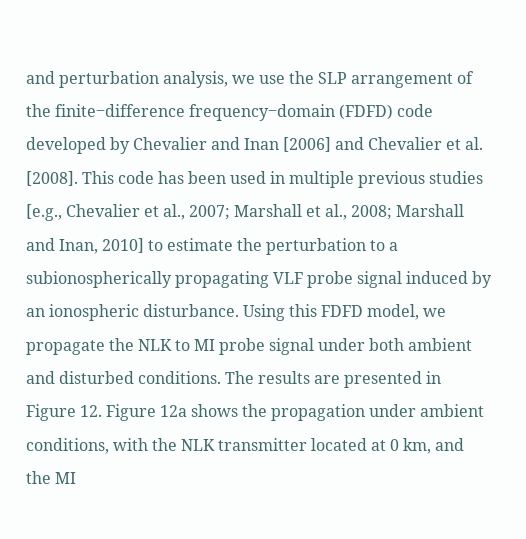and perturbation analysis, we use the SLP arrangement of the finite‒difference frequency‒domain (FDFD) code developed by Chevalier and Inan [2006] and Chevalier et al. [2008]. This code has been used in multiple previous studies [e.g., Chevalier et al., 2007; Marshall et al., 2008; Marshall and Inan, 2010] to estimate the perturbation to a subionospherically propagating VLF probe signal induced by an ionospheric disturbance. Using this FDFD model, we propagate the NLK to MI probe signal under both ambient and disturbed conditions. The results are presented in Figure 12. Figure 12a shows the propagation under ambient conditions, with the NLK transmitter located at 0 km, and the MI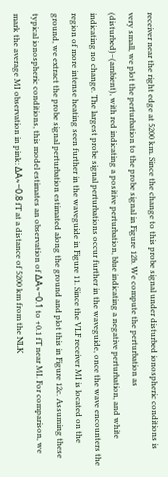receiver near the right edge at 5200 km. Since the change to this probe signal under disturbed ionospheric conditions is very small, we plot the perturbation to the probe signal in Figure 12b. We compute the perturbation as (disturbed)−(ambient), with red indicating a positive perturbation, blue indicating a negative perturbation, and white indicating no change. The largest probe signal perturbations occur further in the waveguide, once the wave encounters the region of more intense heating seen further in the waveguide in Figure 11. Since the VLF receiver MI is located on the ground, we extract the probe signal perturbation estimated along the ground and plot this in Figure 12c. Assuming these typical ionospheric conditions, this model estimates an observation of ΔA≈−0.1 to +0.1 fT near MI. For comparison, we mark the average MI observation in pink: ΔA≈−0.8 fT at a distance of 5200 km from the NLK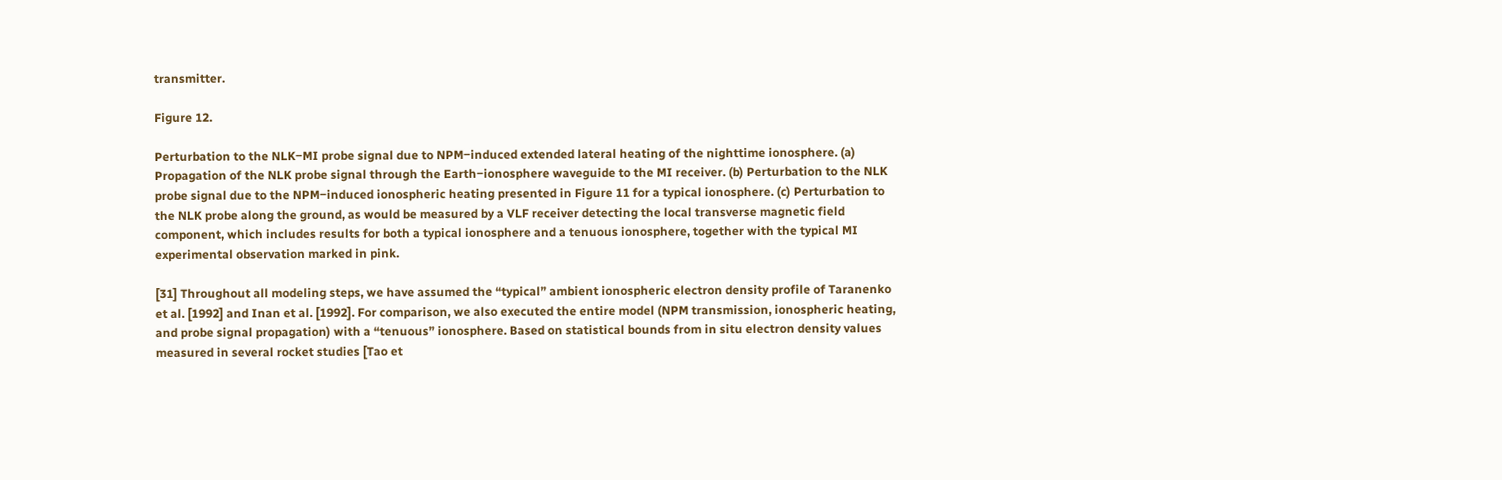transmitter.

Figure 12.

Perturbation to the NLK‒MI probe signal due to NPM‒induced extended lateral heating of the nighttime ionosphere. (a) Propagation of the NLK probe signal through the Earth‒ionosphere waveguide to the MI receiver. (b) Perturbation to the NLK probe signal due to the NPM‒induced ionospheric heating presented in Figure 11 for a typical ionosphere. (c) Perturbation to the NLK probe along the ground, as would be measured by a VLF receiver detecting the local transverse magnetic field component, which includes results for both a typical ionosphere and a tenuous ionosphere, together with the typical MI experimental observation marked in pink.

[31] Throughout all modeling steps, we have assumed the “typical” ambient ionospheric electron density profile of Taranenko et al. [1992] and Inan et al. [1992]. For comparison, we also executed the entire model (NPM transmission, ionospheric heating, and probe signal propagation) with a “tenuous” ionosphere. Based on statistical bounds from in situ electron density values measured in several rocket studies [Tao et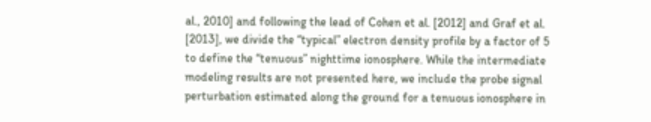al., 2010] and following the lead of Cohen et al. [2012] and Graf et al. [2013], we divide the “typical” electron density profile by a factor of 5 to define the “tenuous” nighttime ionosphere. While the intermediate modeling results are not presented here, we include the probe signal perturbation estimated along the ground for a tenuous ionosphere in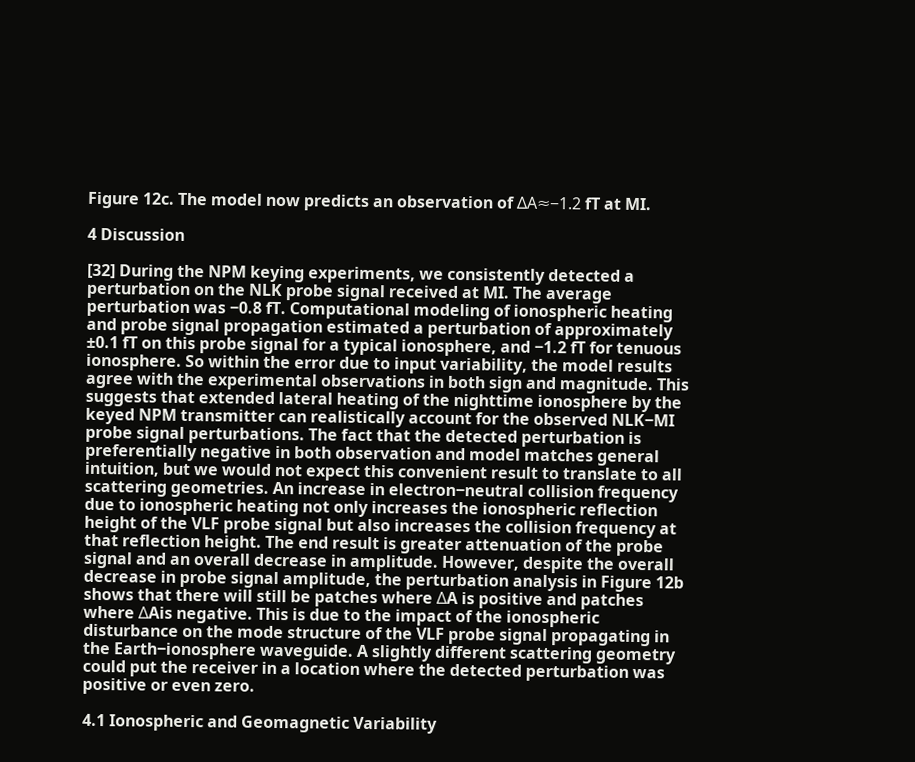Figure 12c. The model now predicts an observation of ΔA≈−1.2 fT at MI.

4 Discussion

[32] During the NPM keying experiments, we consistently detected a perturbation on the NLK probe signal received at MI. The average perturbation was −0.8 fT. Computational modeling of ionospheric heating and probe signal propagation estimated a perturbation of approximately ±0.1 fT on this probe signal for a typical ionosphere, and −1.2 fT for tenuous ionosphere. So within the error due to input variability, the model results agree with the experimental observations in both sign and magnitude. This suggests that extended lateral heating of the nighttime ionosphere by the keyed NPM transmitter can realistically account for the observed NLK‒MI probe signal perturbations. The fact that the detected perturbation is preferentially negative in both observation and model matches general intuition, but we would not expect this convenient result to translate to all scattering geometries. An increase in electron‒neutral collision frequency due to ionospheric heating not only increases the ionospheric reflection height of the VLF probe signal but also increases the collision frequency at that reflection height. The end result is greater attenuation of the probe signal and an overall decrease in amplitude. However, despite the overall decrease in probe signal amplitude, the perturbation analysis in Figure 12b shows that there will still be patches where ΔA is positive and patches where ΔAis negative. This is due to the impact of the ionospheric disturbance on the mode structure of the VLF probe signal propagating in the Earth‒ionosphere waveguide. A slightly different scattering geometry could put the receiver in a location where the detected perturbation was positive or even zero.

4.1 Ionospheric and Geomagnetic Variability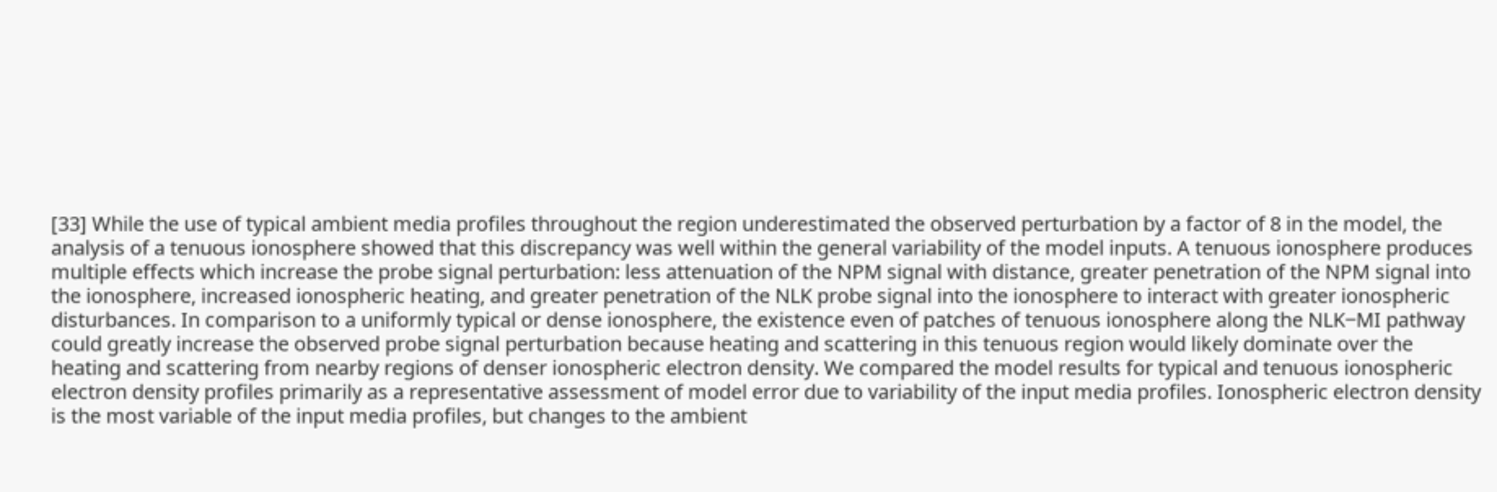[33] While the use of typical ambient media profiles throughout the region underestimated the observed perturbation by a factor of 8 in the model, the analysis of a tenuous ionosphere showed that this discrepancy was well within the general variability of the model inputs. A tenuous ionosphere produces multiple effects which increase the probe signal perturbation: less attenuation of the NPM signal with distance, greater penetration of the NPM signal into the ionosphere, increased ionospheric heating, and greater penetration of the NLK probe signal into the ionosphere to interact with greater ionospheric disturbances. In comparison to a uniformly typical or dense ionosphere, the existence even of patches of tenuous ionosphere along the NLK‒MI pathway could greatly increase the observed probe signal perturbation because heating and scattering in this tenuous region would likely dominate over the heating and scattering from nearby regions of denser ionospheric electron density. We compared the model results for typical and tenuous ionospheric electron density profiles primarily as a representative assessment of model error due to variability of the input media profiles. Ionospheric electron density is the most variable of the input media profiles, but changes to the ambient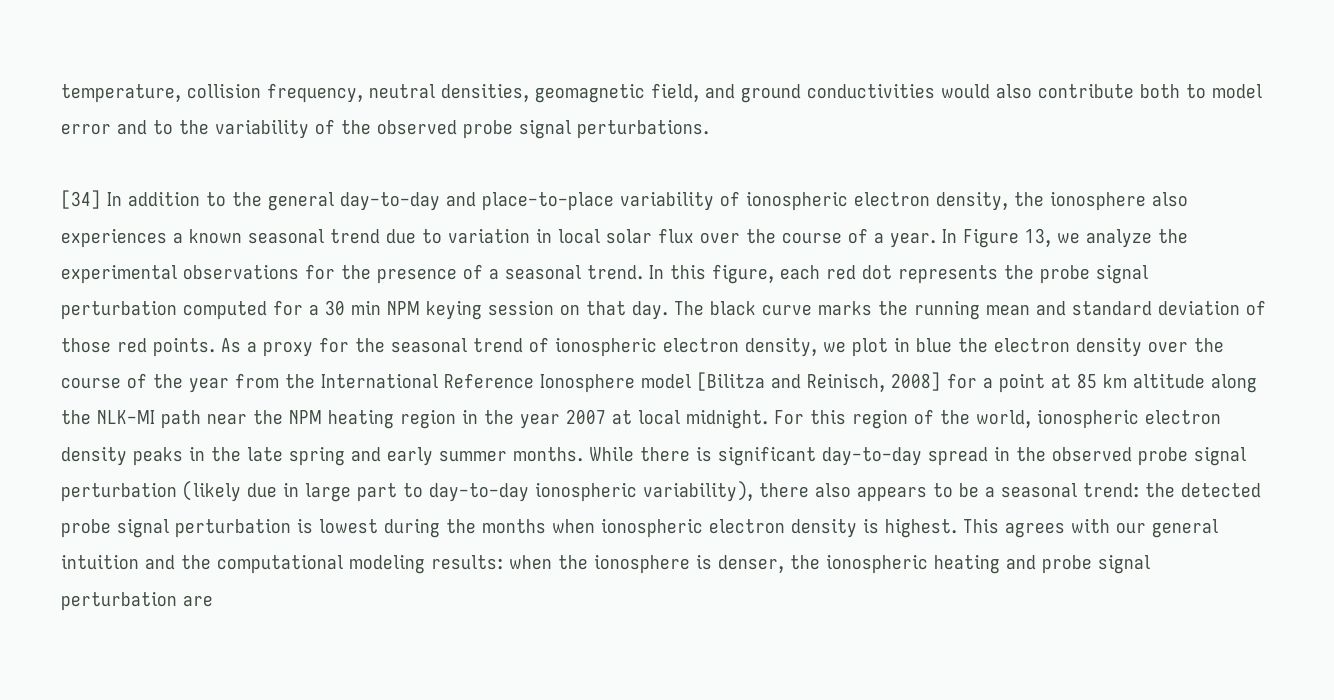temperature, collision frequency, neutral densities, geomagnetic field, and ground conductivities would also contribute both to model error and to the variability of the observed probe signal perturbations.

[34] In addition to the general day‒to‒day and place‒to‒place variability of ionospheric electron density, the ionosphere also experiences a known seasonal trend due to variation in local solar flux over the course of a year. In Figure 13, we analyze the experimental observations for the presence of a seasonal trend. In this figure, each red dot represents the probe signal perturbation computed for a 30 min NPM keying session on that day. The black curve marks the running mean and standard deviation of those red points. As a proxy for the seasonal trend of ionospheric electron density, we plot in blue the electron density over the course of the year from the International Reference Ionosphere model [Bilitza and Reinisch, 2008] for a point at 85 km altitude along the NLK‒MI path near the NPM heating region in the year 2007 at local midnight. For this region of the world, ionospheric electron density peaks in the late spring and early summer months. While there is significant day‒to‒day spread in the observed probe signal perturbation (likely due in large part to day‒to‒day ionospheric variability), there also appears to be a seasonal trend: the detected probe signal perturbation is lowest during the months when ionospheric electron density is highest. This agrees with our general intuition and the computational modeling results: when the ionosphere is denser, the ionospheric heating and probe signal perturbation are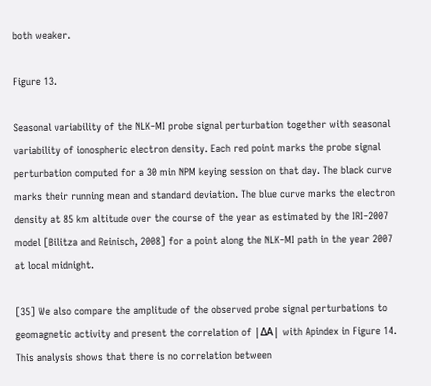both weaker.

Figure 13.

Seasonal variability of the NLK‒MI probe signal perturbation together with seasonal variability of ionospheric electron density. Each red point marks the probe signal perturbation computed for a 30 min NPM keying session on that day. The black curve marks their running mean and standard deviation. The blue curve marks the electron density at 85 km altitude over the course of the year as estimated by the IRI‒2007 model [Bilitza and Reinisch, 2008] for a point along the NLK‒MI path in the year 2007 at local midnight.

[35] We also compare the amplitude of the observed probe signal perturbations to geomagnetic activity and present the correlation of |ΔA| with Apindex in Figure 14. This analysis shows that there is no correlation between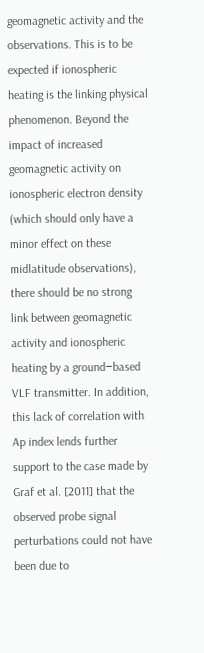geomagnetic activity and the observations. This is to be expected if ionospheric heating is the linking physical phenomenon. Beyond the impact of increased geomagnetic activity on ionospheric electron density (which should only have a minor effect on these midlatitude observations), there should be no strong link between geomagnetic activity and ionospheric heating by a ground‒based VLF transmitter. In addition, this lack of correlation with Ap index lends further support to the case made by Graf et al. [2011] that the observed probe signal perturbations could not have been due to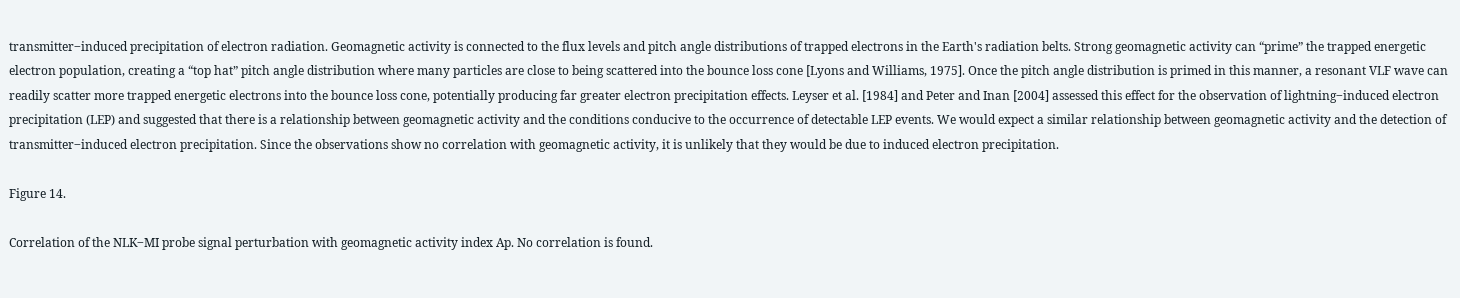transmitter‒induced precipitation of electron radiation. Geomagnetic activity is connected to the flux levels and pitch angle distributions of trapped electrons in the Earth's radiation belts. Strong geomagnetic activity can “prime” the trapped energetic electron population, creating a “top hat” pitch angle distribution where many particles are close to being scattered into the bounce loss cone [Lyons and Williams, 1975]. Once the pitch angle distribution is primed in this manner, a resonant VLF wave can readily scatter more trapped energetic electrons into the bounce loss cone, potentially producing far greater electron precipitation effects. Leyser et al. [1984] and Peter and Inan [2004] assessed this effect for the observation of lightning‒induced electron precipitation (LEP) and suggested that there is a relationship between geomagnetic activity and the conditions conducive to the occurrence of detectable LEP events. We would expect a similar relationship between geomagnetic activity and the detection of transmitter‒induced electron precipitation. Since the observations show no correlation with geomagnetic activity, it is unlikely that they would be due to induced electron precipitation.

Figure 14.

Correlation of the NLK‒MI probe signal perturbation with geomagnetic activity index Ap. No correlation is found.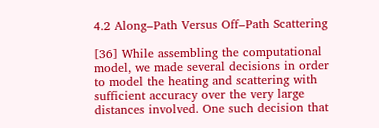4.2 Along‒Path Versus Off‒Path Scattering

[36] While assembling the computational model, we made several decisions in order to model the heating and scattering with sufficient accuracy over the very large distances involved. One such decision that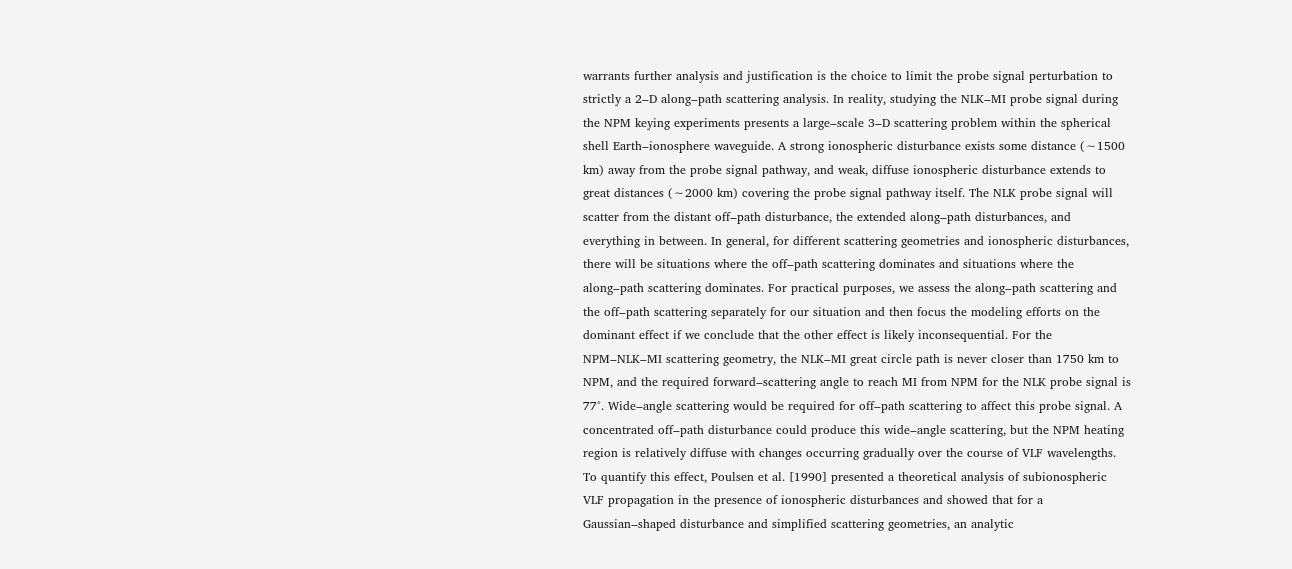warrants further analysis and justification is the choice to limit the probe signal perturbation to strictly a 2‒D along‒path scattering analysis. In reality, studying the NLK‒MI probe signal during the NPM keying experiments presents a large‒scale 3‒D scattering problem within the spherical shell Earth‒ionosphere waveguide. A strong ionospheric disturbance exists some distance (∼1500 km) away from the probe signal pathway, and weak, diffuse ionospheric disturbance extends to great distances (∼2000 km) covering the probe signal pathway itself. The NLK probe signal will scatter from the distant off‒path disturbance, the extended along‒path disturbances, and everything in between. In general, for different scattering geometries and ionospheric disturbances, there will be situations where the off‒path scattering dominates and situations where the along‒path scattering dominates. For practical purposes, we assess the along‒path scattering and the off‒path scattering separately for our situation and then focus the modeling efforts on the dominant effect if we conclude that the other effect is likely inconsequential. For the NPM‒NLK‒MI scattering geometry, the NLK‒MI great circle path is never closer than 1750 km to NPM, and the required forward‒scattering angle to reach MI from NPM for the NLK probe signal is 77°. Wide‒angle scattering would be required for off‒path scattering to affect this probe signal. A concentrated off‒path disturbance could produce this wide‒angle scattering, but the NPM heating region is relatively diffuse with changes occurring gradually over the course of VLF wavelengths. To quantify this effect, Poulsen et al. [1990] presented a theoretical analysis of subionospheric VLF propagation in the presence of ionospheric disturbances and showed that for a Gaussian‒shaped disturbance and simplified scattering geometries, an analytic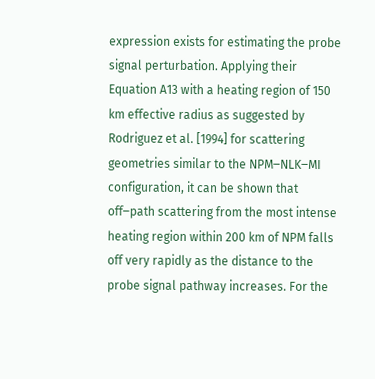expression exists for estimating the probe signal perturbation. Applying their Equation A13 with a heating region of 150 km effective radius as suggested by Rodriguez et al. [1994] for scattering geometries similar to the NPM‒NLK‒MI configuration, it can be shown that off‒path scattering from the most intense heating region within 200 km of NPM falls off very rapidly as the distance to the probe signal pathway increases. For the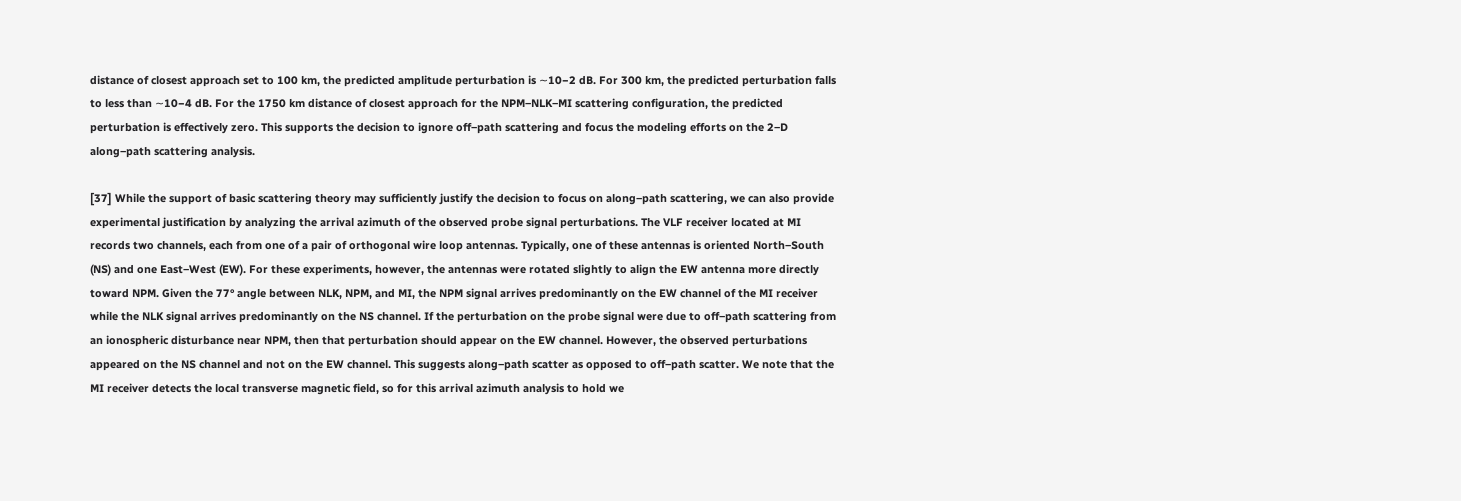distance of closest approach set to 100 km, the predicted amplitude perturbation is ∼10−2 dB. For 300 km, the predicted perturbation falls to less than ∼10−4 dB. For the 1750 km distance of closest approach for the NPM‒NLK‒MI scattering configuration, the predicted perturbation is effectively zero. This supports the decision to ignore off‒path scattering and focus the modeling efforts on the 2‒D along‒path scattering analysis.

[37] While the support of basic scattering theory may sufficiently justify the decision to focus on along‒path scattering, we can also provide experimental justification by analyzing the arrival azimuth of the observed probe signal perturbations. The VLF receiver located at MI records two channels, each from one of a pair of orthogonal wire loop antennas. Typically, one of these antennas is oriented North‒South (NS) and one East‒West (EW). For these experiments, however, the antennas were rotated slightly to align the EW antenna more directly toward NPM. Given the 77° angle between NLK, NPM, and MI, the NPM signal arrives predominantly on the EW channel of the MI receiver while the NLK signal arrives predominantly on the NS channel. If the perturbation on the probe signal were due to off‒path scattering from an ionospheric disturbance near NPM, then that perturbation should appear on the EW channel. However, the observed perturbations appeared on the NS channel and not on the EW channel. This suggests along‒path scatter as opposed to off‒path scatter. We note that the MI receiver detects the local transverse magnetic field, so for this arrival azimuth analysis to hold we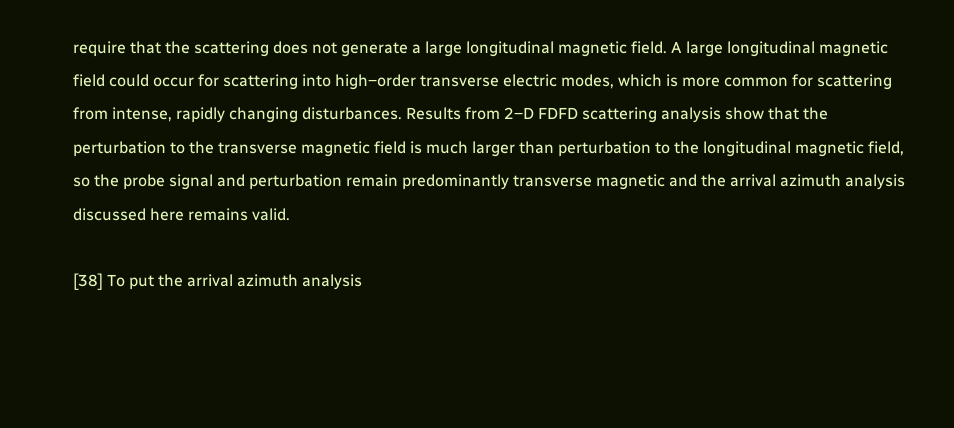require that the scattering does not generate a large longitudinal magnetic field. A large longitudinal magnetic field could occur for scattering into high‒order transverse electric modes, which is more common for scattering from intense, rapidly changing disturbances. Results from 2‒D FDFD scattering analysis show that the perturbation to the transverse magnetic field is much larger than perturbation to the longitudinal magnetic field, so the probe signal and perturbation remain predominantly transverse magnetic and the arrival azimuth analysis discussed here remains valid.

[38] To put the arrival azimuth analysis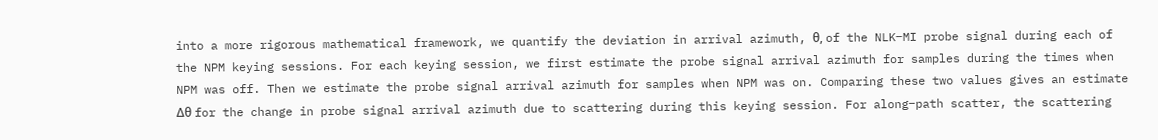into a more rigorous mathematical framework, we quantify the deviation in arrival azimuth, θ, of the NLK‒MI probe signal during each of the NPM keying sessions. For each keying session, we first estimate the probe signal arrival azimuth for samples during the times when NPM was off. Then we estimate the probe signal arrival azimuth for samples when NPM was on. Comparing these two values gives an estimate Δθ for the change in probe signal arrival azimuth due to scattering during this keying session. For along‒path scatter, the scattering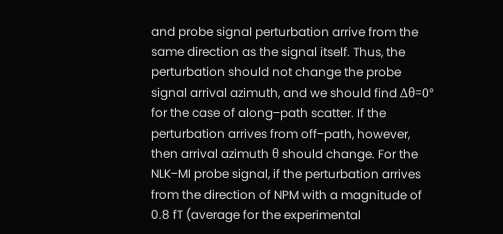and probe signal perturbation arrive from the same direction as the signal itself. Thus, the perturbation should not change the probe signal arrival azimuth, and we should find Δθ=0° for the case of along‒path scatter. If the perturbation arrives from off‒path, however, then arrival azimuth θ should change. For the NLK‒MI probe signal, if the perturbation arrives from the direction of NPM with a magnitude of 0.8 fT (average for the experimental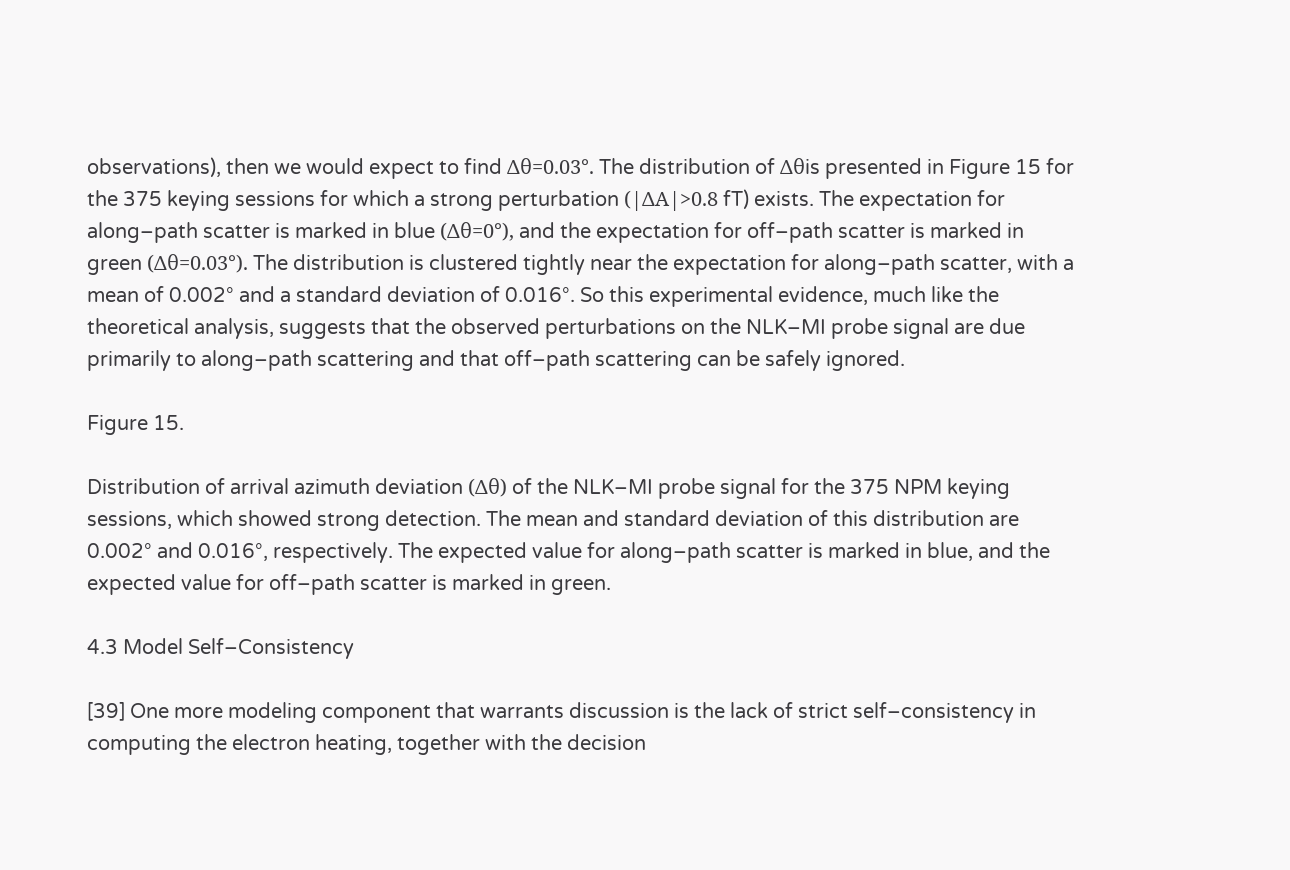observations), then we would expect to find Δθ=0.03°. The distribution of Δθis presented in Figure 15 for the 375 keying sessions for which a strong perturbation (|ΔA|>0.8 fT) exists. The expectation for along‒path scatter is marked in blue (Δθ=0°), and the expectation for off‒path scatter is marked in green (Δθ=0.03°). The distribution is clustered tightly near the expectation for along‒path scatter, with a mean of 0.002° and a standard deviation of 0.016°. So this experimental evidence, much like the theoretical analysis, suggests that the observed perturbations on the NLK‒MI probe signal are due primarily to along‒path scattering and that off‒path scattering can be safely ignored.

Figure 15.

Distribution of arrival azimuth deviation (Δθ) of the NLK‒MI probe signal for the 375 NPM keying sessions, which showed strong detection. The mean and standard deviation of this distribution are 0.002° and 0.016°, respectively. The expected value for along‒path scatter is marked in blue, and the expected value for off‒path scatter is marked in green.

4.3 Model Self‒Consistency

[39] One more modeling component that warrants discussion is the lack of strict self‒consistency in computing the electron heating, together with the decision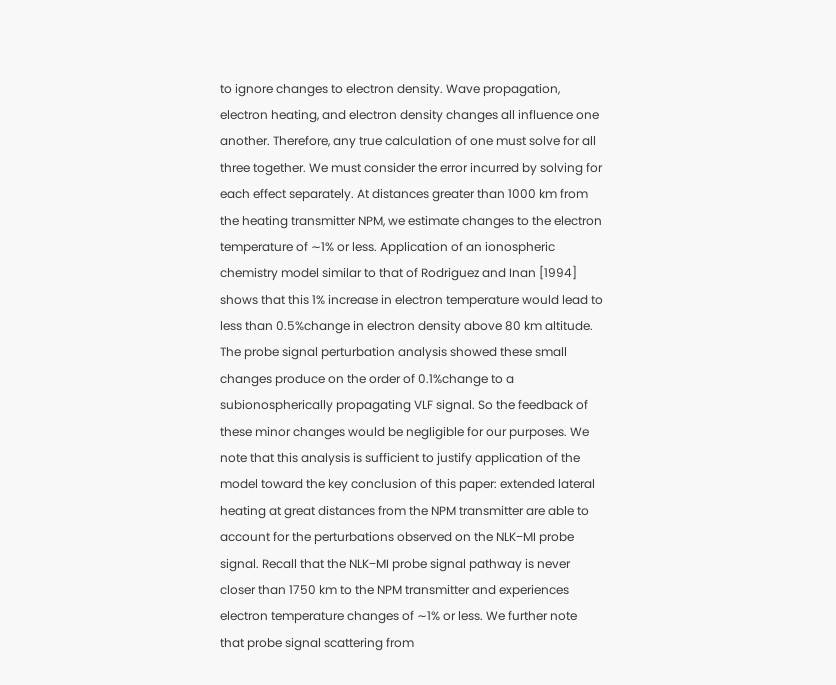to ignore changes to electron density. Wave propagation, electron heating, and electron density changes all influence one another. Therefore, any true calculation of one must solve for all three together. We must consider the error incurred by solving for each effect separately. At distances greater than 1000 km from the heating transmitter NPM, we estimate changes to the electron temperature of ∼1% or less. Application of an ionospheric chemistry model similar to that of Rodriguez and Inan [1994] shows that this 1% increase in electron temperature would lead to less than 0.5%change in electron density above 80 km altitude. The probe signal perturbation analysis showed these small changes produce on the order of 0.1%change to a subionospherically propagating VLF signal. So the feedback of these minor changes would be negligible for our purposes. We note that this analysis is sufficient to justify application of the model toward the key conclusion of this paper: extended lateral heating at great distances from the NPM transmitter are able to account for the perturbations observed on the NLK‒MI probe signal. Recall that the NLK‒MI probe signal pathway is never closer than 1750 km to the NPM transmitter and experiences electron temperature changes of ∼1% or less. We further note that probe signal scattering from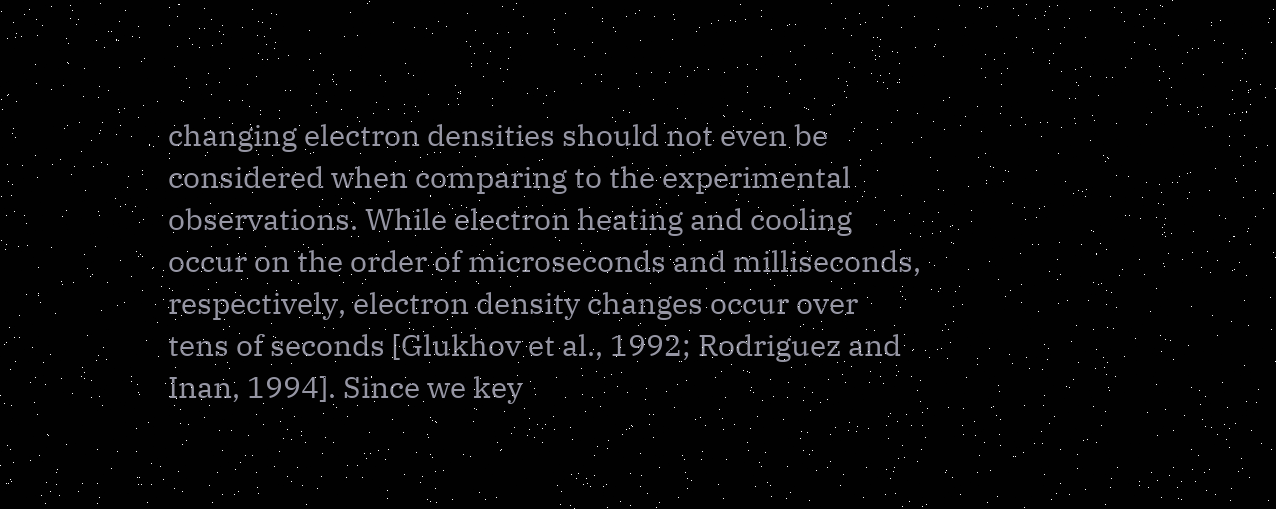changing electron densities should not even be considered when comparing to the experimental observations. While electron heating and cooling occur on the order of microseconds and milliseconds, respectively, electron density changes occur over tens of seconds [Glukhov et al., 1992; Rodriguez and Inan, 1994]. Since we key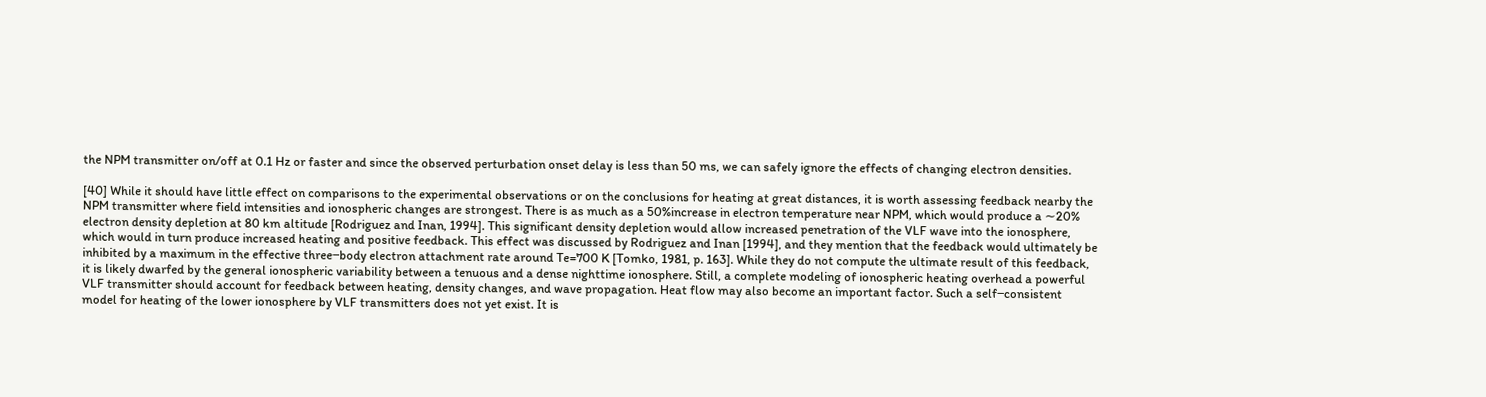the NPM transmitter on/off at 0.1 Hz or faster and since the observed perturbation onset delay is less than 50 ms, we can safely ignore the effects of changing electron densities.

[40] While it should have little effect on comparisons to the experimental observations or on the conclusions for heating at great distances, it is worth assessing feedback nearby the NPM transmitter where field intensities and ionospheric changes are strongest. There is as much as a 50%increase in electron temperature near NPM, which would produce a ∼20% electron density depletion at 80 km altitude [Rodriguez and Inan, 1994]. This significant density depletion would allow increased penetration of the VLF wave into the ionosphere, which would in turn produce increased heating and positive feedback. This effect was discussed by Rodriguez and Inan [1994], and they mention that the feedback would ultimately be inhibited by a maximum in the effective three‒body electron attachment rate around Te=700 K [Tomko, 1981, p. 163]. While they do not compute the ultimate result of this feedback, it is likely dwarfed by the general ionospheric variability between a tenuous and a dense nighttime ionosphere. Still, a complete modeling of ionospheric heating overhead a powerful VLF transmitter should account for feedback between heating, density changes, and wave propagation. Heat flow may also become an important factor. Such a self‒consistent model for heating of the lower ionosphere by VLF transmitters does not yet exist. It is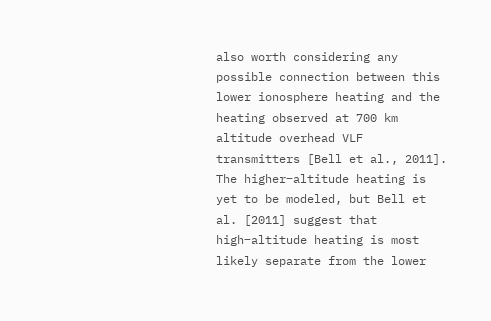also worth considering any possible connection between this lower ionosphere heating and the heating observed at 700 km altitude overhead VLF transmitters [Bell et al., 2011]. The higher‒altitude heating is yet to be modeled, but Bell et al. [2011] suggest that high‒altitude heating is most likely separate from the lower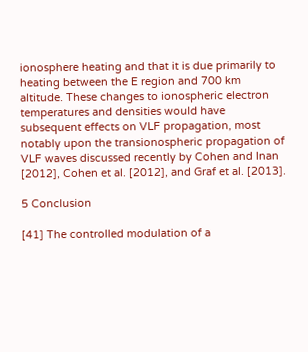ionosphere heating and that it is due primarily to heating between the E region and 700 km altitude. These changes to ionospheric electron temperatures and densities would have subsequent effects on VLF propagation, most notably upon the transionospheric propagation of VLF waves discussed recently by Cohen and Inan [2012], Cohen et al. [2012], and Graf et al. [2013].

5 Conclusion

[41] The controlled modulation of a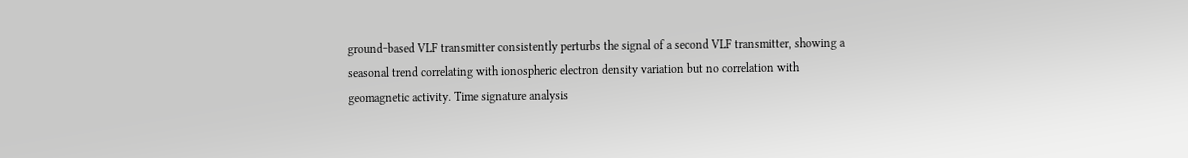ground‒based VLF transmitter consistently perturbs the signal of a second VLF transmitter, showing a seasonal trend correlating with ionospheric electron density variation but no correlation with geomagnetic activity. Time signature analysis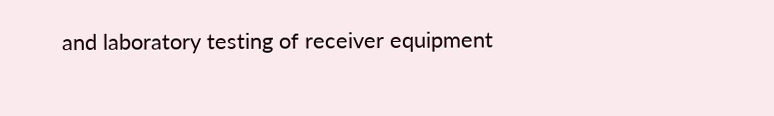and laboratory testing of receiver equipment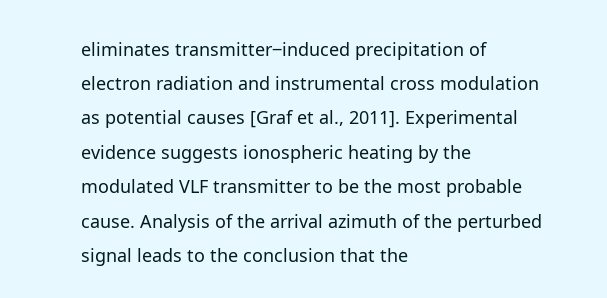eliminates transmitter‒induced precipitation of electron radiation and instrumental cross modulation as potential causes [Graf et al., 2011]. Experimental evidence suggests ionospheric heating by the modulated VLF transmitter to be the most probable cause. Analysis of the arrival azimuth of the perturbed signal leads to the conclusion that the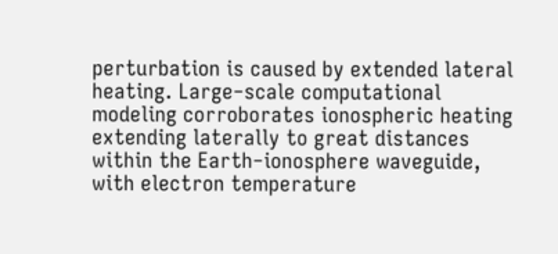perturbation is caused by extended lateral heating. Large‒scale computational modeling corroborates ionospheric heating extending laterally to great distances within the Earth‒ionosphere waveguide, with electron temperature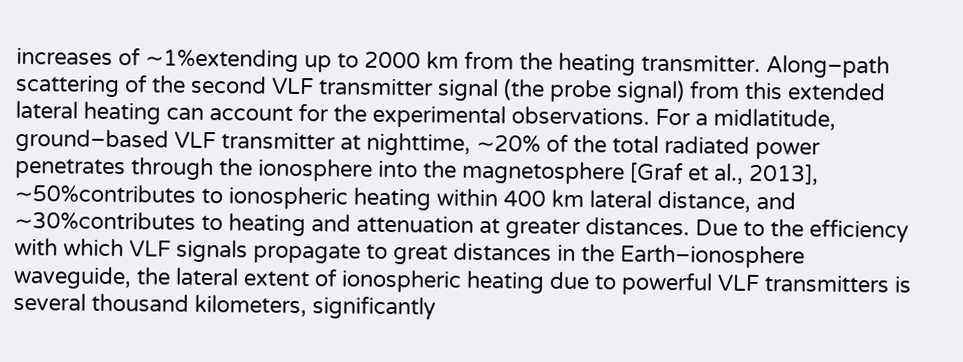increases of ∼1%extending up to 2000 km from the heating transmitter. Along‒path scattering of the second VLF transmitter signal (the probe signal) from this extended lateral heating can account for the experimental observations. For a midlatitude, ground‒based VLF transmitter at nighttime, ∼20% of the total radiated power penetrates through the ionosphere into the magnetosphere [Graf et al., 2013], ∼50%contributes to ionospheric heating within 400 km lateral distance, and ∼30%contributes to heating and attenuation at greater distances. Due to the efficiency with which VLF signals propagate to great distances in the Earth‒ionosphere waveguide, the lateral extent of ionospheric heating due to powerful VLF transmitters is several thousand kilometers, significantly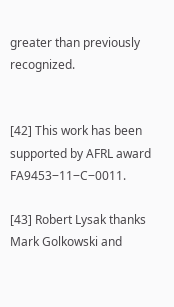greater than previously recognized.


[42] This work has been supported by AFRL award FA9453‒11‒C‒0011.

[43] Robert Lysak thanks Mark Golkowski and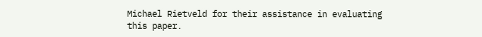Michael Rietveld for their assistance in evaluating this paper.